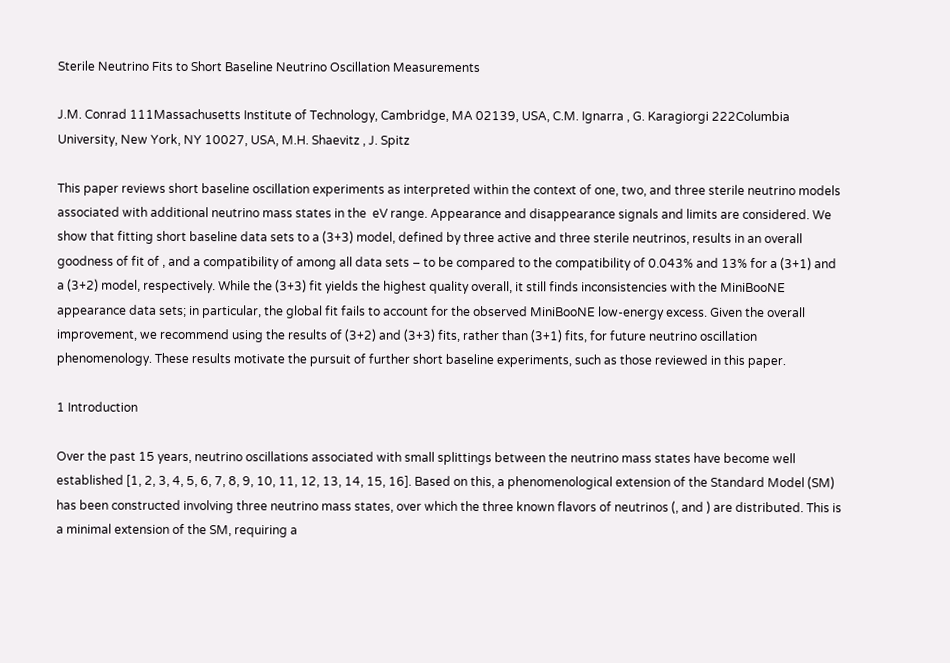Sterile Neutrino Fits to Short Baseline Neutrino Oscillation Measurements

J.M. Conrad 111Massachusetts Institute of Technology, Cambridge, MA 02139, USA, C.M. Ignarra , G. Karagiorgi 222Columbia University, New York, NY 10027, USA, M.H. Shaevitz , J. Spitz

This paper reviews short baseline oscillation experiments as interpreted within the context of one, two, and three sterile neutrino models associated with additional neutrino mass states in the  eV range. Appearance and disappearance signals and limits are considered. We show that fitting short baseline data sets to a (3+3) model, defined by three active and three sterile neutrinos, results in an overall goodness of fit of , and a compatibility of among all data sets – to be compared to the compatibility of 0.043% and 13% for a (3+1) and a (3+2) model, respectively. While the (3+3) fit yields the highest quality overall, it still finds inconsistencies with the MiniBooNE appearance data sets; in particular, the global fit fails to account for the observed MiniBooNE low-energy excess. Given the overall improvement, we recommend using the results of (3+2) and (3+3) fits, rather than (3+1) fits, for future neutrino oscillation phenomenology. These results motivate the pursuit of further short baseline experiments, such as those reviewed in this paper.

1 Introduction

Over the past 15 years, neutrino oscillations associated with small splittings between the neutrino mass states have become well established [1, 2, 3, 4, 5, 6, 7, 8, 9, 10, 11, 12, 13, 14, 15, 16]. Based on this, a phenomenological extension of the Standard Model (SM) has been constructed involving three neutrino mass states, over which the three known flavors of neutrinos (, and ) are distributed. This is a minimal extension of the SM, requiring a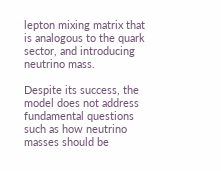lepton mixing matrix that is analogous to the quark sector, and introducing neutrino mass.

Despite its success, the model does not address fundamental questions such as how neutrino masses should be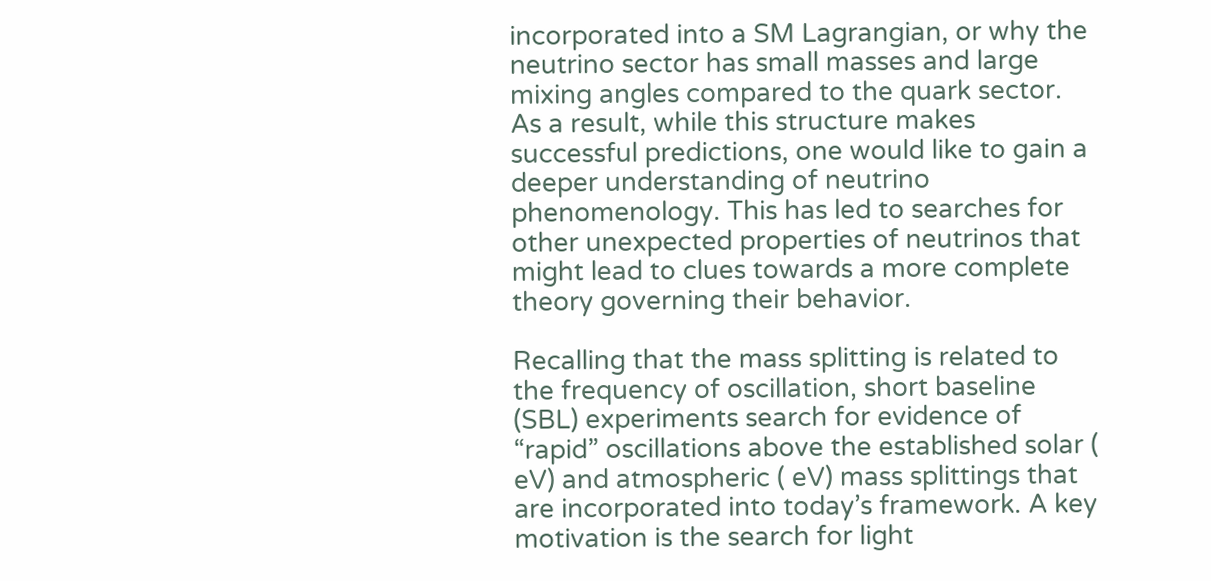incorporated into a SM Lagrangian, or why the neutrino sector has small masses and large mixing angles compared to the quark sector. As a result, while this structure makes successful predictions, one would like to gain a deeper understanding of neutrino phenomenology. This has led to searches for other unexpected properties of neutrinos that might lead to clues towards a more complete theory governing their behavior.

Recalling that the mass splitting is related to the frequency of oscillation, short baseline (SBL) experiments search for evidence of “rapid” oscillations above the established solar ( eV) and atmospheric ( eV) mass splittings that are incorporated into today’s framework. A key motivation is the search for light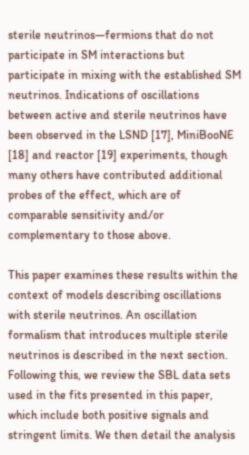sterile neutrinos—fermions that do not participate in SM interactions but participate in mixing with the established SM neutrinos. Indications of oscillations between active and sterile neutrinos have been observed in the LSND [17], MiniBooNE [18] and reactor [19] experiments, though many others have contributed additional probes of the effect, which are of comparable sensitivity and/or complementary to those above.

This paper examines these results within the context of models describing oscillations with sterile neutrinos. An oscillation formalism that introduces multiple sterile neutrinos is described in the next section. Following this, we review the SBL data sets used in the fits presented in this paper, which include both positive signals and stringent limits. We then detail the analysis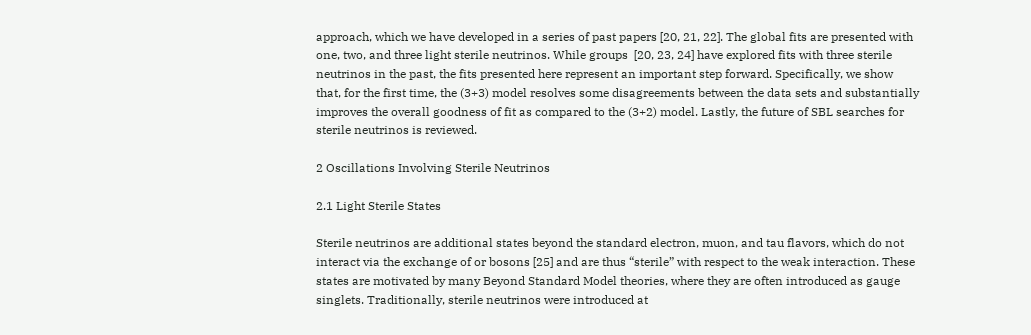approach, which we have developed in a series of past papers [20, 21, 22]. The global fits are presented with one, two, and three light sterile neutrinos. While groups  [20, 23, 24] have explored fits with three sterile neutrinos in the past, the fits presented here represent an important step forward. Specifically, we show that, for the first time, the (3+3) model resolves some disagreements between the data sets and substantially improves the overall goodness of fit as compared to the (3+2) model. Lastly, the future of SBL searches for sterile neutrinos is reviewed.

2 Oscillations Involving Sterile Neutrinos

2.1 Light Sterile States

Sterile neutrinos are additional states beyond the standard electron, muon, and tau flavors, which do not interact via the exchange of or bosons [25] and are thus “sterile” with respect to the weak interaction. These states are motivated by many Beyond Standard Model theories, where they are often introduced as gauge singlets. Traditionally, sterile neutrinos were introduced at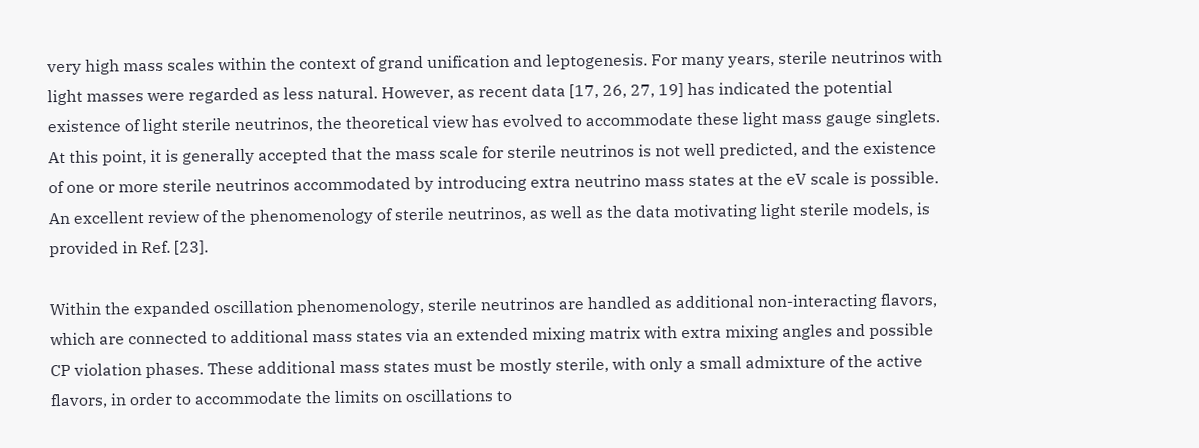very high mass scales within the context of grand unification and leptogenesis. For many years, sterile neutrinos with light masses were regarded as less natural. However, as recent data [17, 26, 27, 19] has indicated the potential existence of light sterile neutrinos, the theoretical view has evolved to accommodate these light mass gauge singlets. At this point, it is generally accepted that the mass scale for sterile neutrinos is not well predicted, and the existence of one or more sterile neutrinos accommodated by introducing extra neutrino mass states at the eV scale is possible. An excellent review of the phenomenology of sterile neutrinos, as well as the data motivating light sterile models, is provided in Ref. [23].

Within the expanded oscillation phenomenology, sterile neutrinos are handled as additional non-interacting flavors, which are connected to additional mass states via an extended mixing matrix with extra mixing angles and possible CP violation phases. These additional mass states must be mostly sterile, with only a small admixture of the active flavors, in order to accommodate the limits on oscillations to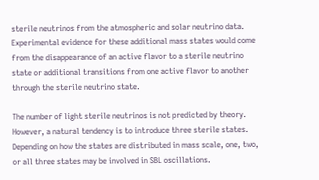sterile neutrinos from the atmospheric and solar neutrino data. Experimental evidence for these additional mass states would come from the disappearance of an active flavor to a sterile neutrino state or additional transitions from one active flavor to another through the sterile neutrino state.

The number of light sterile neutrinos is not predicted by theory. However, a natural tendency is to introduce three sterile states. Depending on how the states are distributed in mass scale, one, two, or all three states may be involved in SBL oscillations.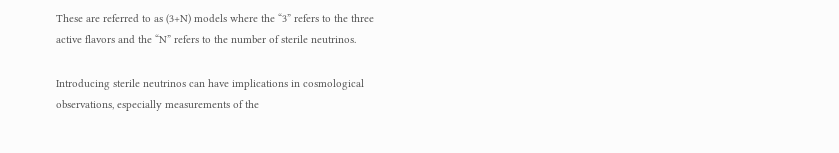These are referred to as (3+N) models where the “3” refers to the three active flavors and the “N” refers to the number of sterile neutrinos.

Introducing sterile neutrinos can have implications in cosmological observations, especially measurements of the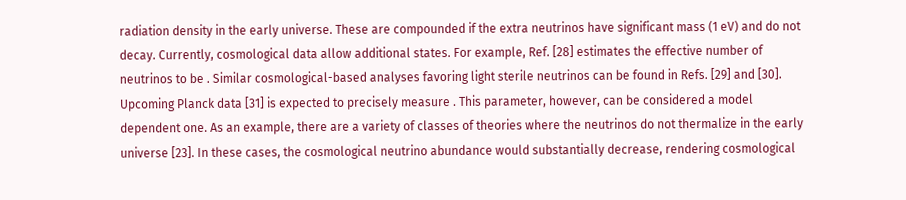radiation density in the early universe. These are compounded if the extra neutrinos have significant mass (1 eV) and do not decay. Currently, cosmological data allow additional states. For example, Ref. [28] estimates the effective number of neutrinos to be . Similar cosmological-based analyses favoring light sterile neutrinos can be found in Refs. [29] and [30]. Upcoming Planck data [31] is expected to precisely measure . This parameter, however, can be considered a model dependent one. As an example, there are a variety of classes of theories where the neutrinos do not thermalize in the early universe [23]. In these cases, the cosmological neutrino abundance would substantially decrease, rendering cosmological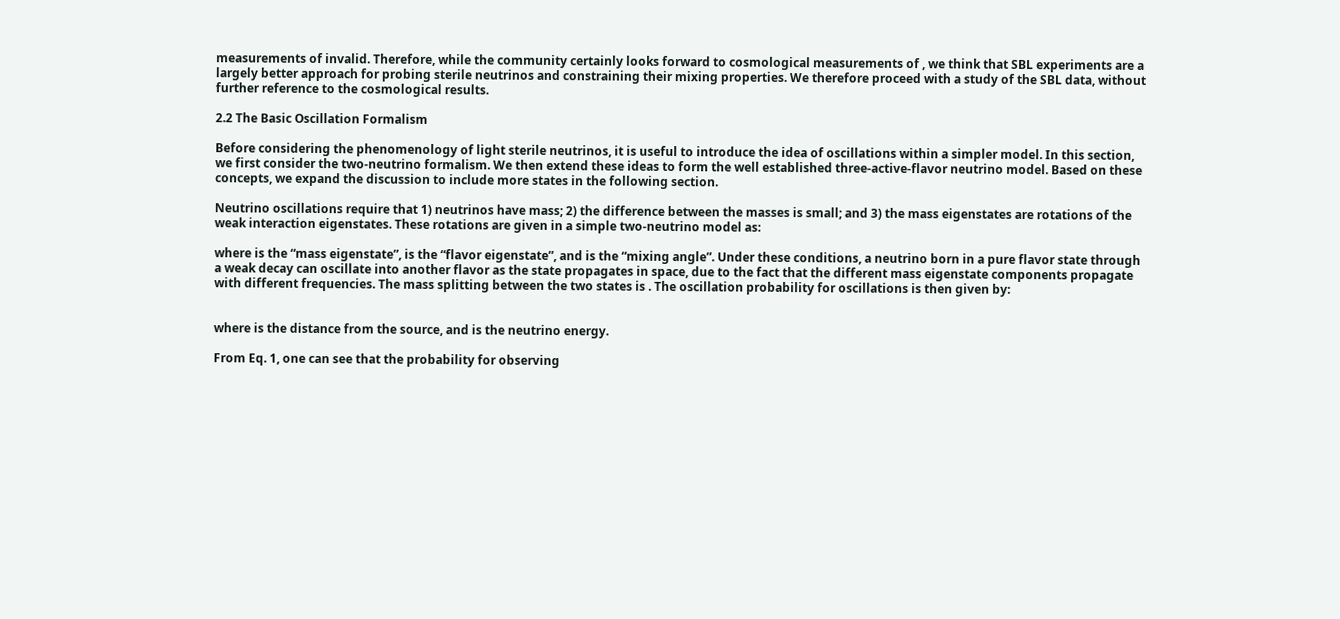measurements of invalid. Therefore, while the community certainly looks forward to cosmological measurements of , we think that SBL experiments are a largely better approach for probing sterile neutrinos and constraining their mixing properties. We therefore proceed with a study of the SBL data, without further reference to the cosmological results.

2.2 The Basic Oscillation Formalism

Before considering the phenomenology of light sterile neutrinos, it is useful to introduce the idea of oscillations within a simpler model. In this section, we first consider the two-neutrino formalism. We then extend these ideas to form the well established three-active-flavor neutrino model. Based on these concepts, we expand the discussion to include more states in the following section.

Neutrino oscillations require that 1) neutrinos have mass; 2) the difference between the masses is small; and 3) the mass eigenstates are rotations of the weak interaction eigenstates. These rotations are given in a simple two-neutrino model as:

where is the “mass eigenstate”, is the “flavor eigenstate”, and is the “mixing angle”. Under these conditions, a neutrino born in a pure flavor state through a weak decay can oscillate into another flavor as the state propagates in space, due to the fact that the different mass eigenstate components propagate with different frequencies. The mass splitting between the two states is . The oscillation probability for oscillations is then given by:


where is the distance from the source, and is the neutrino energy.

From Eq. 1, one can see that the probability for observing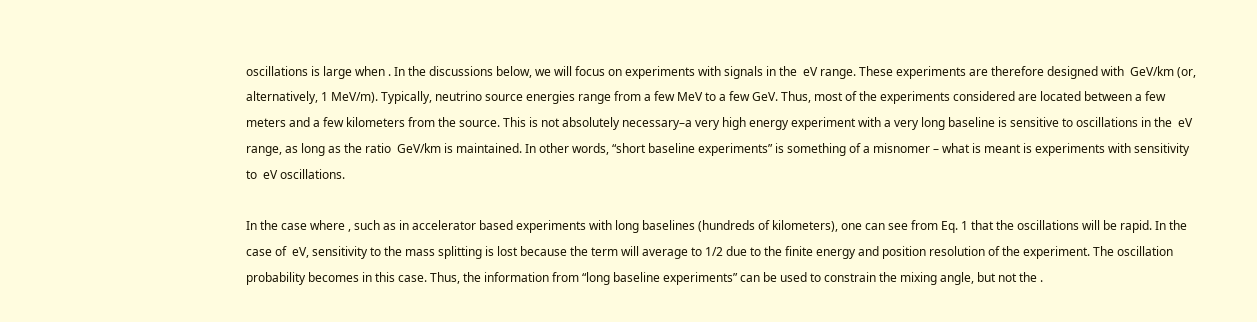oscillations is large when . In the discussions below, we will focus on experiments with signals in the  eV range. These experiments are therefore designed with  GeV/km (or, alternatively, 1 MeV/m). Typically, neutrino source energies range from a few MeV to a few GeV. Thus, most of the experiments considered are located between a few meters and a few kilometers from the source. This is not absolutely necessary–a very high energy experiment with a very long baseline is sensitive to oscillations in the  eV range, as long as the ratio  GeV/km is maintained. In other words, “short baseline experiments” is something of a misnomer – what is meant is experiments with sensitivity to  eV oscillations.

In the case where , such as in accelerator based experiments with long baselines (hundreds of kilometers), one can see from Eq. 1 that the oscillations will be rapid. In the case of  eV, sensitivity to the mass splitting is lost because the term will average to 1/2 due to the finite energy and position resolution of the experiment. The oscillation probability becomes in this case. Thus, the information from “long baseline experiments” can be used to constrain the mixing angle, but not the .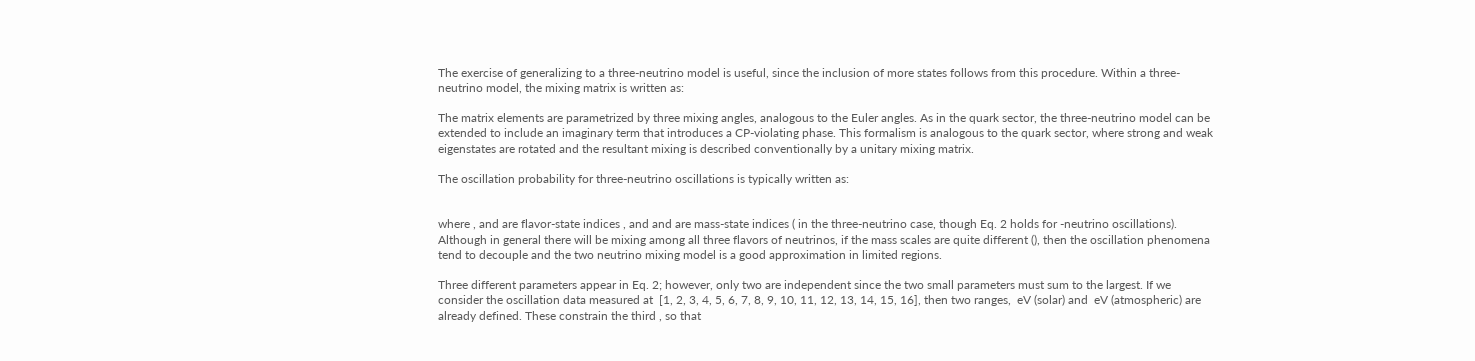The exercise of generalizing to a three-neutrino model is useful, since the inclusion of more states follows from this procedure. Within a three-neutrino model, the mixing matrix is written as:

The matrix elements are parametrized by three mixing angles, analogous to the Euler angles. As in the quark sector, the three-neutrino model can be extended to include an imaginary term that introduces a CP-violating phase. This formalism is analogous to the quark sector, where strong and weak eigenstates are rotated and the resultant mixing is described conventionally by a unitary mixing matrix.

The oscillation probability for three-neutrino oscillations is typically written as:


where , and are flavor-state indices , and and are mass-state indices ( in the three-neutrino case, though Eq. 2 holds for -neutrino oscillations). Although in general there will be mixing among all three flavors of neutrinos, if the mass scales are quite different (), then the oscillation phenomena tend to decouple and the two neutrino mixing model is a good approximation in limited regions.

Three different parameters appear in Eq. 2; however, only two are independent since the two small parameters must sum to the largest. If we consider the oscillation data measured at  [1, 2, 3, 4, 5, 6, 7, 8, 9, 10, 11, 12, 13, 14, 15, 16], then two ranges,  eV (solar) and  eV (atmospheric) are already defined. These constrain the third , so that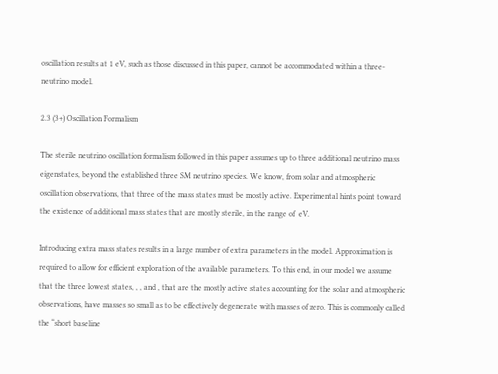oscillation results at 1 eV, such as those discussed in this paper, cannot be accommodated within a three-neutrino model.

2.3 (3+) Oscillation Formalism

The sterile neutrino oscillation formalism followed in this paper assumes up to three additional neutrino mass eigenstates, beyond the established three SM neutrino species. We know, from solar and atmospheric oscillation observations, that three of the mass states must be mostly active. Experimental hints point toward the existence of additional mass states that are mostly sterile, in the range of  eV.

Introducing extra mass states results in a large number of extra parameters in the model. Approximation is required to allow for efficient exploration of the available parameters. To this end, in our model we assume that the three lowest states, , , and , that are the mostly active states accounting for the solar and atmospheric observations, have masses so small as to be effectively degenerate with masses of zero. This is commonly called the “short baseline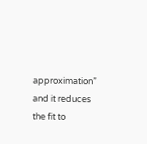approximation” and it reduces the fit to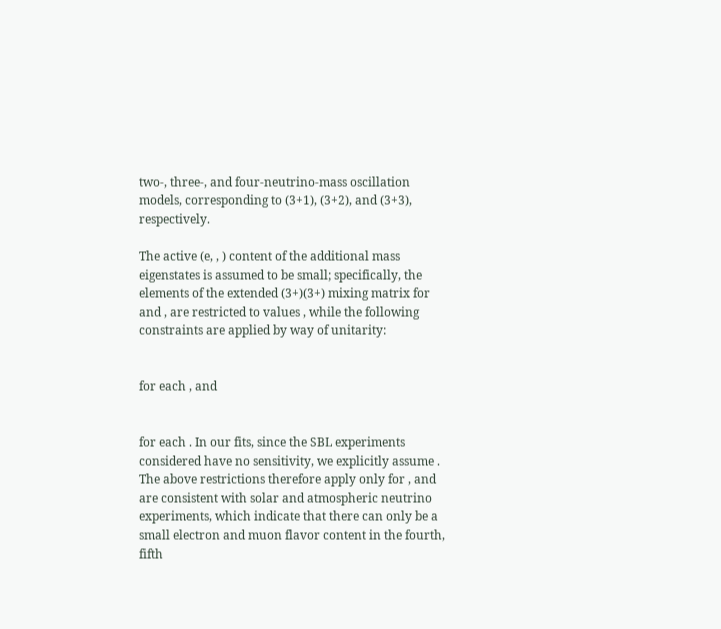two-, three-, and four-neutrino-mass oscillation models, corresponding to (3+1), (3+2), and (3+3), respectively.

The active (e, , ) content of the additional mass eigenstates is assumed to be small; specifically, the elements of the extended (3+)(3+) mixing matrix for and , are restricted to values , while the following constraints are applied by way of unitarity:


for each , and


for each . In our fits, since the SBL experiments considered have no sensitivity, we explicitly assume . The above restrictions therefore apply only for , and are consistent with solar and atmospheric neutrino experiments, which indicate that there can only be a small electron and muon flavor content in the fourth, fifth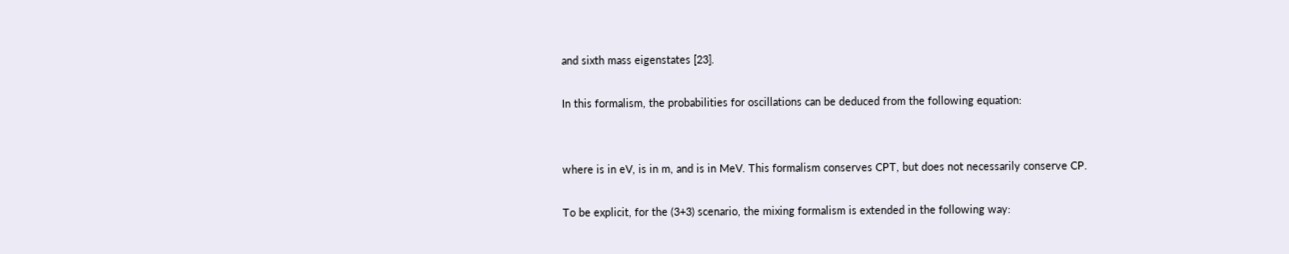and sixth mass eigenstates [23].

In this formalism, the probabilities for oscillations can be deduced from the following equation:


where is in eV, is in m, and is in MeV. This formalism conserves CPT, but does not necessarily conserve CP.

To be explicit, for the (3+3) scenario, the mixing formalism is extended in the following way: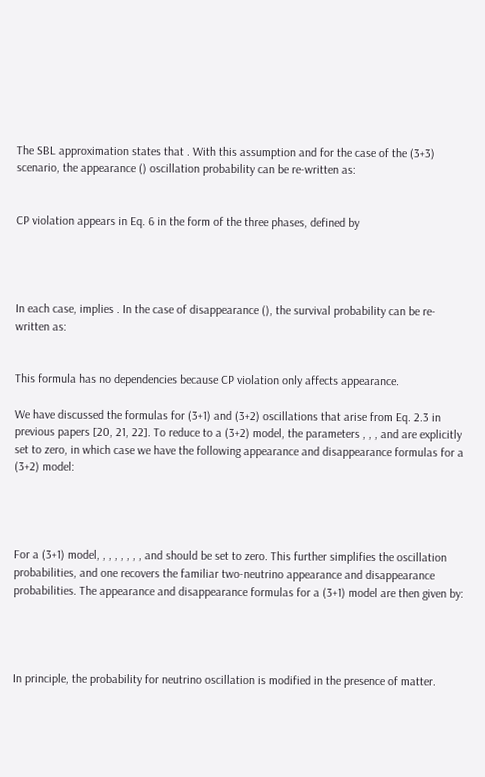The SBL approximation states that . With this assumption and for the case of the (3+3) scenario, the appearance () oscillation probability can be re-written as:


CP violation appears in Eq. 6 in the form of the three phases, defined by




In each case, implies . In the case of disappearance (), the survival probability can be re-written as:


This formula has no dependencies because CP violation only affects appearance.

We have discussed the formulas for (3+1) and (3+2) oscillations that arise from Eq. 2.3 in previous papers [20, 21, 22]. To reduce to a (3+2) model, the parameters , , , and are explicitly set to zero, in which case we have the following appearance and disappearance formulas for a (3+2) model:




For a (3+1) model, , , , , , , , and should be set to zero. This further simplifies the oscillation probabilities, and one recovers the familiar two-neutrino appearance and disappearance probabilities. The appearance and disappearance formulas for a (3+1) model are then given by:




In principle, the probability for neutrino oscillation is modified in the presence of matter.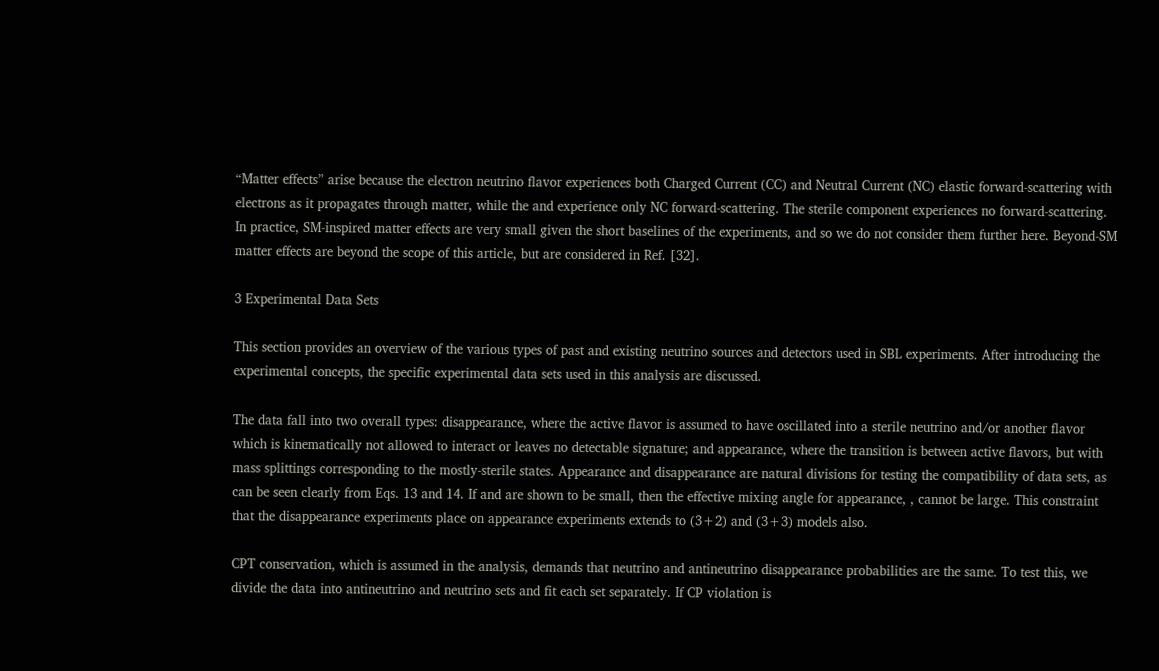“Matter effects” arise because the electron neutrino flavor experiences both Charged Current (CC) and Neutral Current (NC) elastic forward-scattering with electrons as it propagates through matter, while the and experience only NC forward-scattering. The sterile component experiences no forward-scattering. In practice, SM-inspired matter effects are very small given the short baselines of the experiments, and so we do not consider them further here. Beyond-SM matter effects are beyond the scope of this article, but are considered in Ref. [32].

3 Experimental Data Sets

This section provides an overview of the various types of past and existing neutrino sources and detectors used in SBL experiments. After introducing the experimental concepts, the specific experimental data sets used in this analysis are discussed.

The data fall into two overall types: disappearance, where the active flavor is assumed to have oscillated into a sterile neutrino and/or another flavor which is kinematically not allowed to interact or leaves no detectable signature; and appearance, where the transition is between active flavors, but with mass splittings corresponding to the mostly-sterile states. Appearance and disappearance are natural divisions for testing the compatibility of data sets, as can be seen clearly from Eqs. 13 and 14. If and are shown to be small, then the effective mixing angle for appearance, , cannot be large. This constraint that the disappearance experiments place on appearance experiments extends to (3+2) and (3+3) models also.

CPT conservation, which is assumed in the analysis, demands that neutrino and antineutrino disappearance probabilities are the same. To test this, we divide the data into antineutrino and neutrino sets and fit each set separately. If CP violation is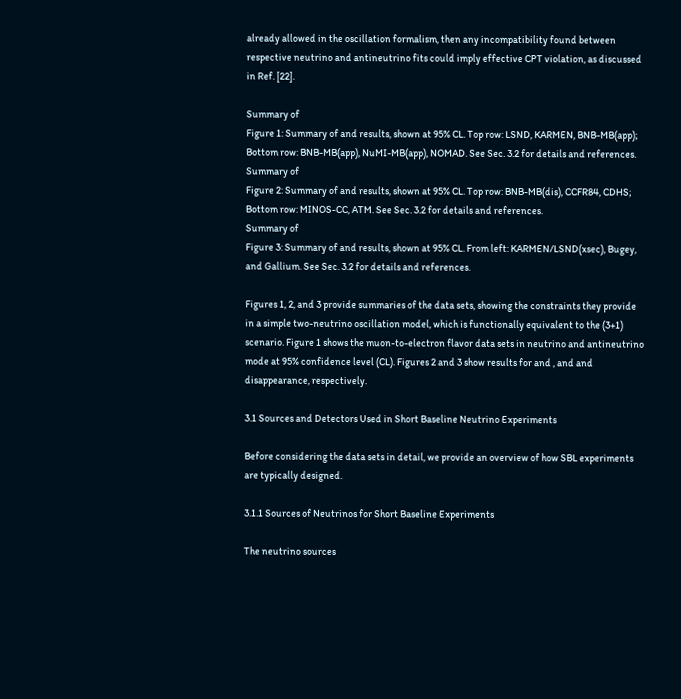already allowed in the oscillation formalism, then any incompatibility found between respective neutrino and antineutrino fits could imply effective CPT violation, as discussed in Ref. [22].

Summary of
Figure 1: Summary of and results, shown at 95% CL. Top row: LSND, KARMEN, BNB-MB(app); Bottom row: BNB-MB(app), NuMI-MB(app), NOMAD. See Sec. 3.2 for details and references.
Summary of
Figure 2: Summary of and results, shown at 95% CL. Top row: BNB-MB(dis), CCFR84, CDHS; Bottom row: MINOS-CC, ATM. See Sec. 3.2 for details and references.
Summary of
Figure 3: Summary of and results, shown at 95% CL. From left: KARMEN/LSND(xsec), Bugey, and Gallium. See Sec. 3.2 for details and references.

Figures 1, 2, and 3 provide summaries of the data sets, showing the constraints they provide in a simple two-neutrino oscillation model, which is functionally equivalent to the (3+1) scenario. Figure 1 shows the muon-to-electron flavor data sets in neutrino and antineutrino mode at 95% confidence level (CL). Figures 2 and 3 show results for and , and and disappearance, respectively.

3.1 Sources and Detectors Used in Short Baseline Neutrino Experiments

Before considering the data sets in detail, we provide an overview of how SBL experiments are typically designed.

3.1.1 Sources of Neutrinos for Short Baseline Experiments

The neutrino sources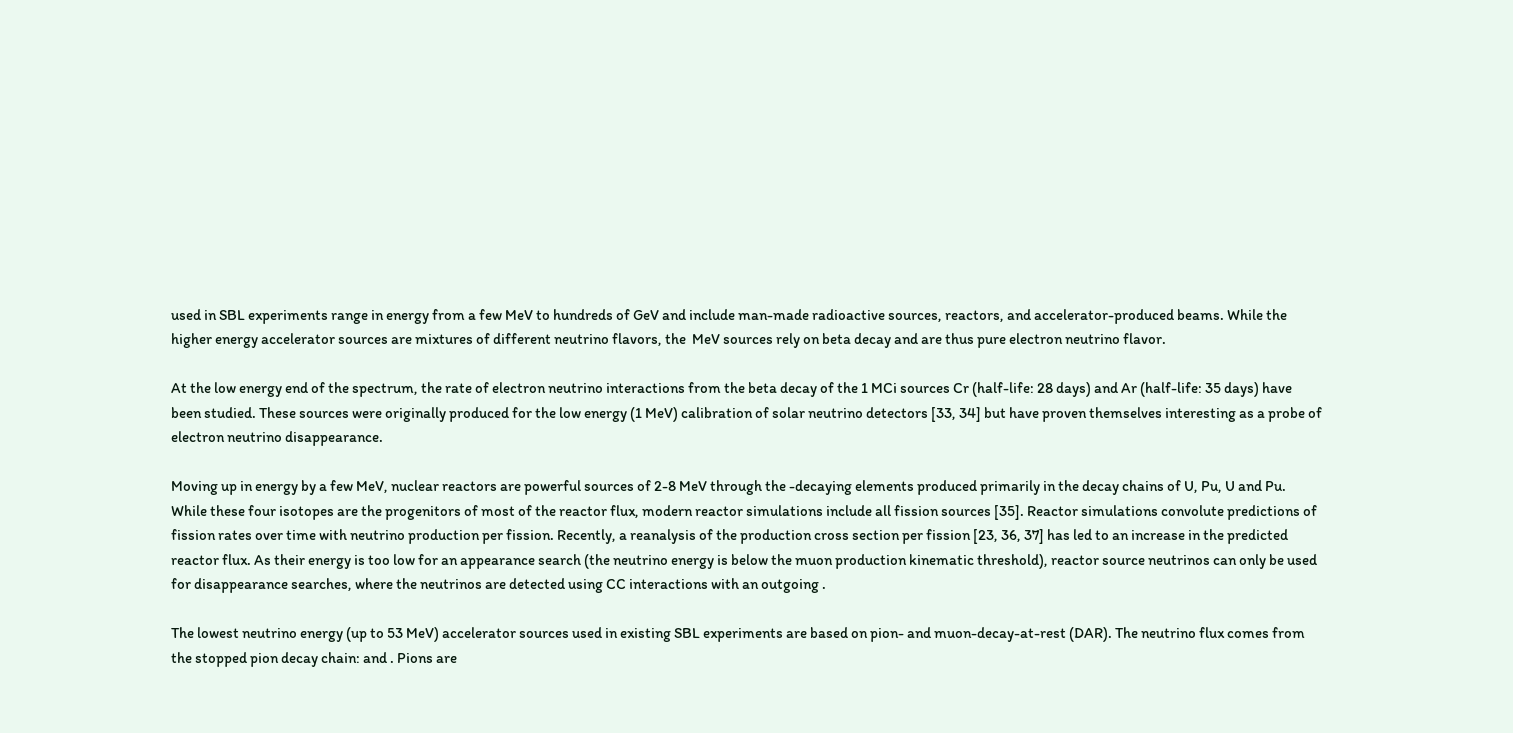used in SBL experiments range in energy from a few MeV to hundreds of GeV and include man-made radioactive sources, reactors, and accelerator-produced beams. While the higher energy accelerator sources are mixtures of different neutrino flavors, the  MeV sources rely on beta decay and are thus pure electron neutrino flavor.

At the low energy end of the spectrum, the rate of electron neutrino interactions from the beta decay of the 1 MCi sources Cr (half-life: 28 days) and Ar (half-life: 35 days) have been studied. These sources were originally produced for the low energy (1 MeV) calibration of solar neutrino detectors [33, 34] but have proven themselves interesting as a probe of electron neutrino disappearance.

Moving up in energy by a few MeV, nuclear reactors are powerful sources of 2-8 MeV through the -decaying elements produced primarily in the decay chains of U, Pu, U and Pu. While these four isotopes are the progenitors of most of the reactor flux, modern reactor simulations include all fission sources [35]. Reactor simulations convolute predictions of fission rates over time with neutrino production per fission. Recently, a reanalysis of the production cross section per fission [23, 36, 37] has led to an increase in the predicted reactor flux. As their energy is too low for an appearance search (the neutrino energy is below the muon production kinematic threshold), reactor source neutrinos can only be used for disappearance searches, where the neutrinos are detected using CC interactions with an outgoing .

The lowest neutrino energy (up to 53 MeV) accelerator sources used in existing SBL experiments are based on pion- and muon-decay-at-rest (DAR). The neutrino flux comes from the stopped pion decay chain: and . Pions are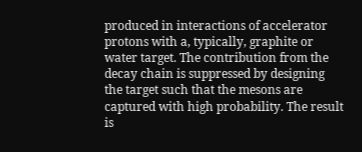produced in interactions of accelerator protons with a, typically, graphite or water target. The contribution from the decay chain is suppressed by designing the target such that the mesons are captured with high probability. The result is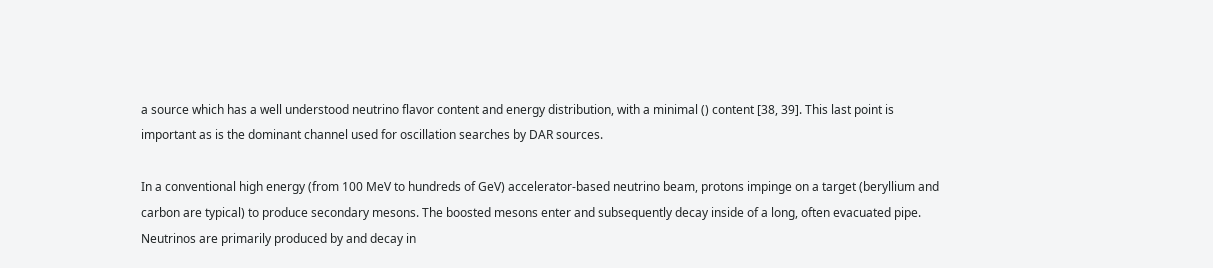a source which has a well understood neutrino flavor content and energy distribution, with a minimal () content [38, 39]. This last point is important as is the dominant channel used for oscillation searches by DAR sources.

In a conventional high energy (from 100 MeV to hundreds of GeV) accelerator-based neutrino beam, protons impinge on a target (beryllium and carbon are typical) to produce secondary mesons. The boosted mesons enter and subsequently decay inside of a long, often evacuated pipe. Neutrinos are primarily produced by and decay in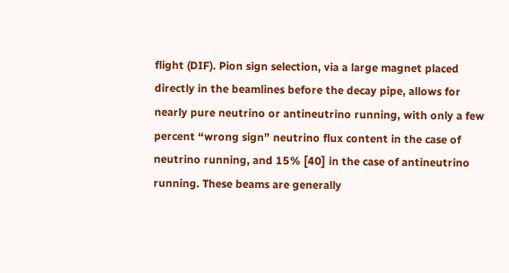flight (DIF). Pion sign selection, via a large magnet placed directly in the beamlines before the decay pipe, allows for nearly pure neutrino or antineutrino running, with only a few percent “wrong sign” neutrino flux content in the case of neutrino running, and 15% [40] in the case of antineutrino running. These beams are generally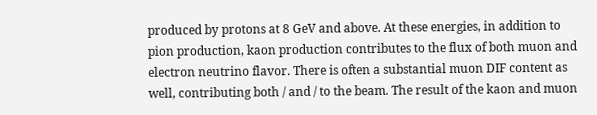produced by protons at 8 GeV and above. At these energies, in addition to pion production, kaon production contributes to the flux of both muon and electron neutrino flavor. There is often a substantial muon DIF content as well, contributing both / and / to the beam. The result of the kaon and muon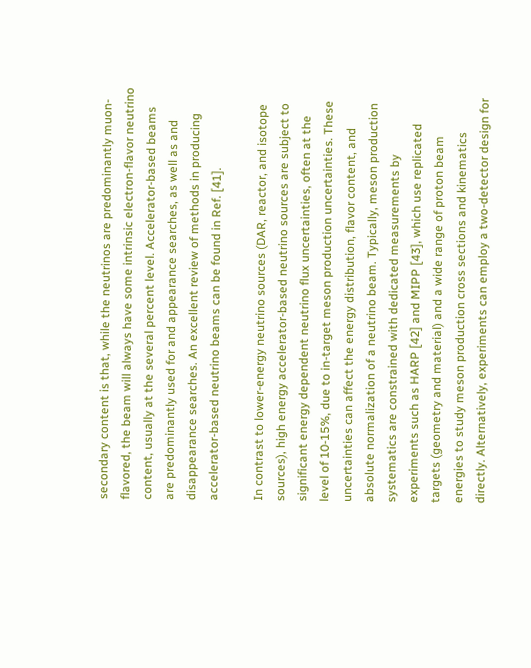secondary content is that, while the neutrinos are predominantly muon-flavored, the beam will always have some intrinsic electron-flavor neutrino content, usually at the several percent level. Accelerator-based beams are predominantly used for and appearance searches, as well as and disappearance searches. An excellent review of methods in producing accelerator-based neutrino beams can be found in Ref. [41].

In contrast to lower-energy neutrino sources (DAR, reactor, and isotope sources), high energy accelerator-based neutrino sources are subject to significant energy dependent neutrino flux uncertainties, often at the level of 10-15%, due to in-target meson production uncertainties. These uncertainties can affect the energy distribution, flavor content, and absolute normalization of a neutrino beam. Typically, meson production systematics are constrained with dedicated measurements by experiments such as HARP [42] and MIPP [43], which use replicated targets (geometry and material) and a wide range of proton beam energies to study meson production cross sections and kinematics directly. Alternatively, experiments can employ a two-detector design for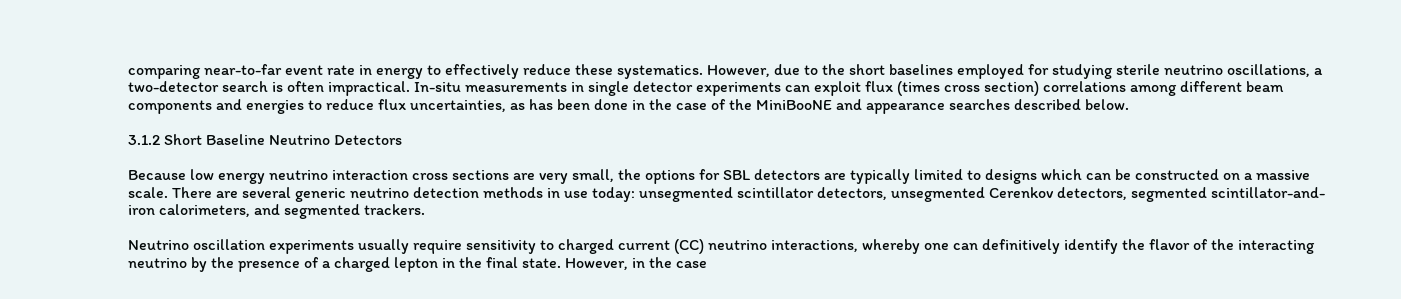comparing near-to-far event rate in energy to effectively reduce these systematics. However, due to the short baselines employed for studying sterile neutrino oscillations, a two-detector search is often impractical. In-situ measurements in single detector experiments can exploit flux (times cross section) correlations among different beam components and energies to reduce flux uncertainties, as has been done in the case of the MiniBooNE and appearance searches described below.

3.1.2 Short Baseline Neutrino Detectors

Because low energy neutrino interaction cross sections are very small, the options for SBL detectors are typically limited to designs which can be constructed on a massive scale. There are several generic neutrino detection methods in use today: unsegmented scintillator detectors, unsegmented Cerenkov detectors, segmented scintillator-and-iron calorimeters, and segmented trackers.

Neutrino oscillation experiments usually require sensitivity to charged current (CC) neutrino interactions, whereby one can definitively identify the flavor of the interacting neutrino by the presence of a charged lepton in the final state. However, in the case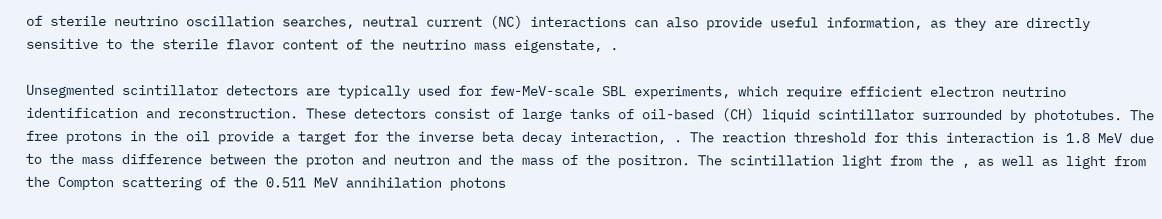of sterile neutrino oscillation searches, neutral current (NC) interactions can also provide useful information, as they are directly sensitive to the sterile flavor content of the neutrino mass eigenstate, .

Unsegmented scintillator detectors are typically used for few-MeV-scale SBL experiments, which require efficient electron neutrino identification and reconstruction. These detectors consist of large tanks of oil-based (CH) liquid scintillator surrounded by phototubes. The free protons in the oil provide a target for the inverse beta decay interaction, . The reaction threshold for this interaction is 1.8 MeV due to the mass difference between the proton and neutron and the mass of the positron. The scintillation light from the , as well as light from the Compton scattering of the 0.511 MeV annihilation photons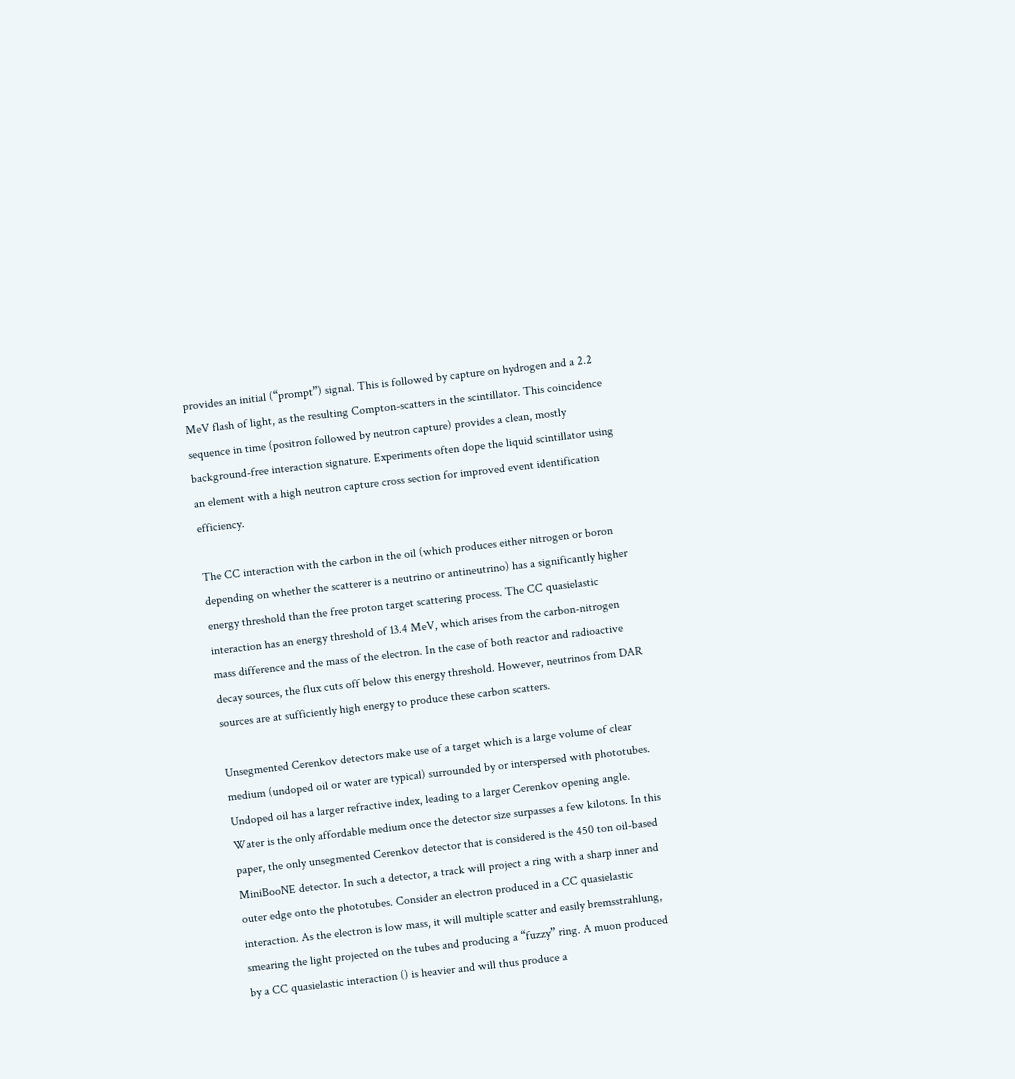provides an initial (“prompt”) signal. This is followed by capture on hydrogen and a 2.2 MeV flash of light, as the resulting Compton-scatters in the scintillator. This coincidence sequence in time (positron followed by neutron capture) provides a clean, mostly background-free interaction signature. Experiments often dope the liquid scintillator using an element with a high neutron capture cross section for improved event identification efficiency.

The CC interaction with the carbon in the oil (which produces either nitrogen or boron depending on whether the scatterer is a neutrino or antineutrino) has a significantly higher energy threshold than the free proton target scattering process. The CC quasielastic interaction has an energy threshold of 13.4 MeV, which arises from the carbon-nitrogen mass difference and the mass of the electron. In the case of both reactor and radioactive decay sources, the flux cuts off below this energy threshold. However, neutrinos from DAR sources are at sufficiently high energy to produce these carbon scatters.

Unsegmented Cerenkov detectors make use of a target which is a large volume of clear medium (undoped oil or water are typical) surrounded by or interspersed with phototubes. Undoped oil has a larger refractive index, leading to a larger Cerenkov opening angle. Water is the only affordable medium once the detector size surpasses a few kilotons. In this paper, the only unsegmented Cerenkov detector that is considered is the 450 ton oil-based MiniBooNE detector. In such a detector, a track will project a ring with a sharp inner and outer edge onto the phototubes. Consider an electron produced in a CC quasielastic interaction. As the electron is low mass, it will multiple scatter and easily bremsstrahlung, smearing the light projected on the tubes and producing a “fuzzy” ring. A muon produced by a CC quasielastic interaction () is heavier and will thus produce a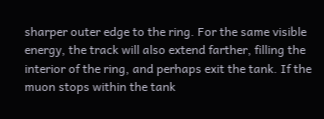sharper outer edge to the ring. For the same visible energy, the track will also extend farther, filling the interior of the ring, and perhaps exit the tank. If the muon stops within the tank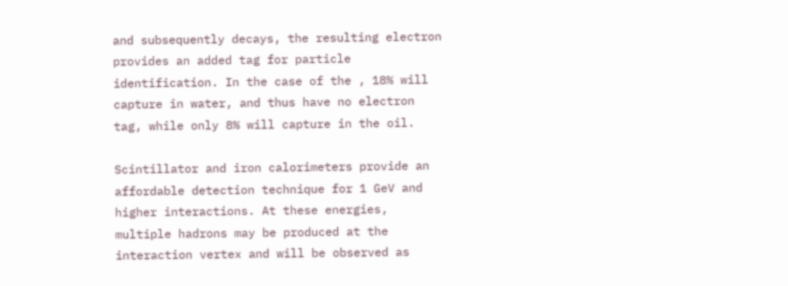and subsequently decays, the resulting electron provides an added tag for particle identification. In the case of the , 18% will capture in water, and thus have no electron tag, while only 8% will capture in the oil.

Scintillator and iron calorimeters provide an affordable detection technique for 1 GeV and higher interactions. At these energies, multiple hadrons may be produced at the interaction vertex and will be observed as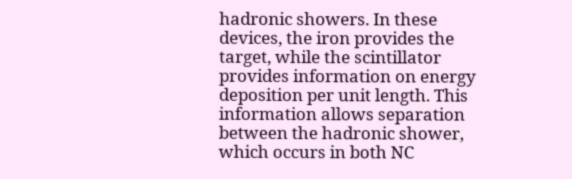hadronic showers. In these devices, the iron provides the target, while the scintillator provides information on energy deposition per unit length. This information allows separation between the hadronic shower, which occurs in both NC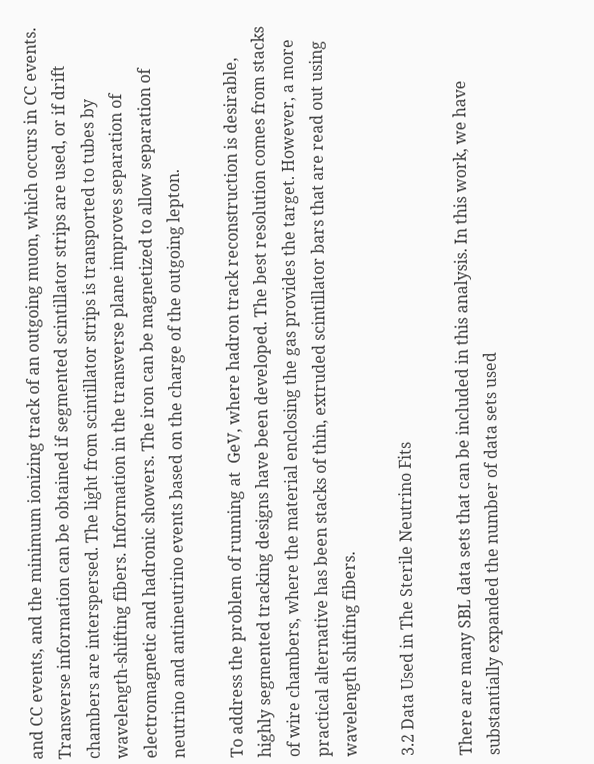and CC events, and the minimum ionizing track of an outgoing muon, which occurs in CC events. Transverse information can be obtained if segmented scintillator strips are used, or if drift chambers are interspersed. The light from scintillator strips is transported to tubes by wavelength-shifting fibers. Information in the transverse plane improves separation of electromagnetic and hadronic showers. The iron can be magnetized to allow separation of neutrino and antineutrino events based on the charge of the outgoing lepton.

To address the problem of running at  GeV, where hadron track reconstruction is desirable, highly segmented tracking designs have been developed. The best resolution comes from stacks of wire chambers, where the material enclosing the gas provides the target. However, a more practical alternative has been stacks of thin, extruded scintillator bars that are read out using wavelength shifting fibers.

3.2 Data Used in The Sterile Neutrino Fits

There are many SBL data sets that can be included in this analysis. In this work, we have substantially expanded the number of data sets used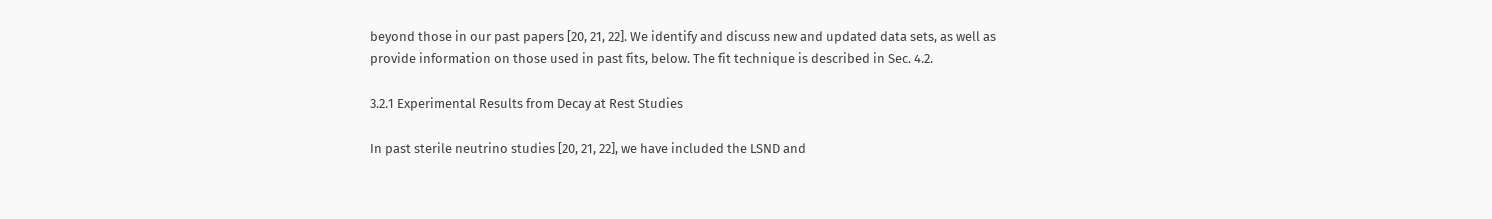beyond those in our past papers [20, 21, 22]. We identify and discuss new and updated data sets, as well as provide information on those used in past fits, below. The fit technique is described in Sec. 4.2.

3.2.1 Experimental Results from Decay at Rest Studies

In past sterile neutrino studies [20, 21, 22], we have included the LSND and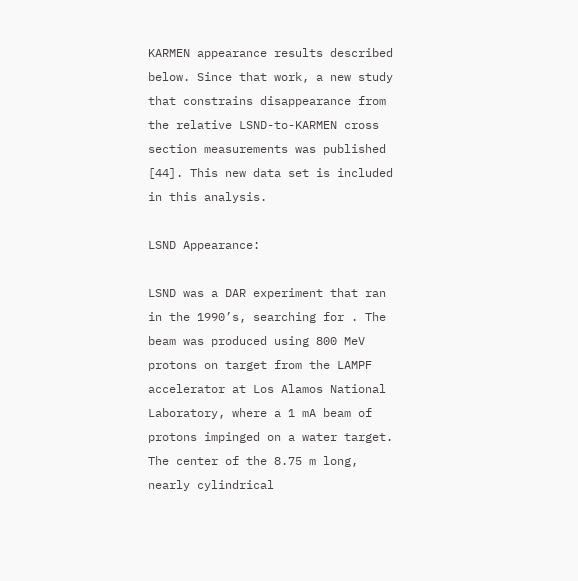KARMEN appearance results described below. Since that work, a new study that constrains disappearance from the relative LSND-to-KARMEN cross section measurements was published [44]. This new data set is included in this analysis.

LSND Appearance:

LSND was a DAR experiment that ran in the 1990’s, searching for . The beam was produced using 800 MeV protons on target from the LAMPF accelerator at Los Alamos National Laboratory, where a 1 mA beam of protons impinged on a water target. The center of the 8.75 m long, nearly cylindrical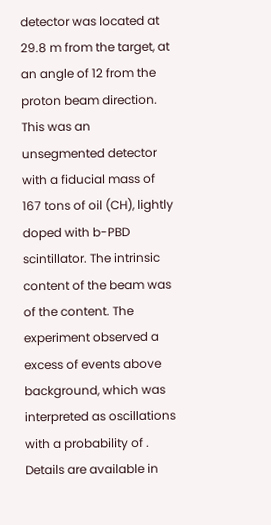detector was located at 29.8 m from the target, at an angle of 12 from the proton beam direction. This was an unsegmented detector with a fiducial mass of 167 tons of oil (CH), lightly doped with b-PBD scintillator. The intrinsic content of the beam was of the content. The experiment observed a excess of events above background, which was interpreted as oscillations with a probability of . Details are available in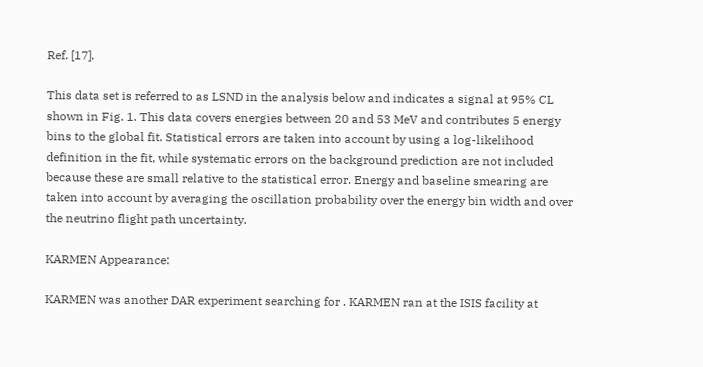Ref. [17].

This data set is referred to as LSND in the analysis below and indicates a signal at 95% CL shown in Fig. 1. This data covers energies between 20 and 53 MeV and contributes 5 energy bins to the global fit. Statistical errors are taken into account by using a log-likelihood definition in the fit, while systematic errors on the background prediction are not included because these are small relative to the statistical error. Energy and baseline smearing are taken into account by averaging the oscillation probability over the energy bin width and over the neutrino flight path uncertainty.

KARMEN Appearance:

KARMEN was another DAR experiment searching for . KARMEN ran at the ISIS facility at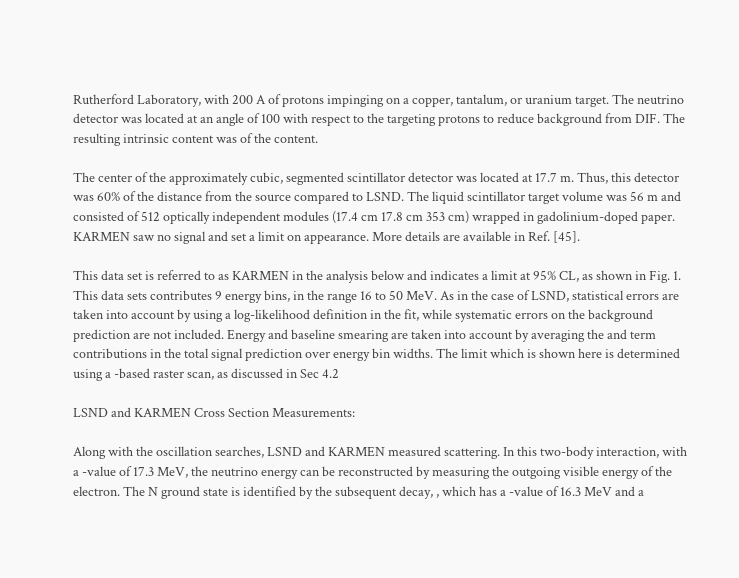Rutherford Laboratory, with 200 A of protons impinging on a copper, tantalum, or uranium target. The neutrino detector was located at an angle of 100 with respect to the targeting protons to reduce background from DIF. The resulting intrinsic content was of the content.

The center of the approximately cubic, segmented scintillator detector was located at 17.7 m. Thus, this detector was 60% of the distance from the source compared to LSND. The liquid scintillator target volume was 56 m and consisted of 512 optically independent modules (17.4 cm 17.8 cm 353 cm) wrapped in gadolinium-doped paper. KARMEN saw no signal and set a limit on appearance. More details are available in Ref. [45].

This data set is referred to as KARMEN in the analysis below and indicates a limit at 95% CL, as shown in Fig. 1. This data sets contributes 9 energy bins, in the range 16 to 50 MeV. As in the case of LSND, statistical errors are taken into account by using a log-likelihood definition in the fit, while systematic errors on the background prediction are not included. Energy and baseline smearing are taken into account by averaging the and term contributions in the total signal prediction over energy bin widths. The limit which is shown here is determined using a -based raster scan, as discussed in Sec 4.2

LSND and KARMEN Cross Section Measurements:

Along with the oscillation searches, LSND and KARMEN measured scattering. In this two-body interaction, with a -value of 17.3 MeV, the neutrino energy can be reconstructed by measuring the outgoing visible energy of the electron. The N ground state is identified by the subsequent decay, , which has a -value of 16.3 MeV and a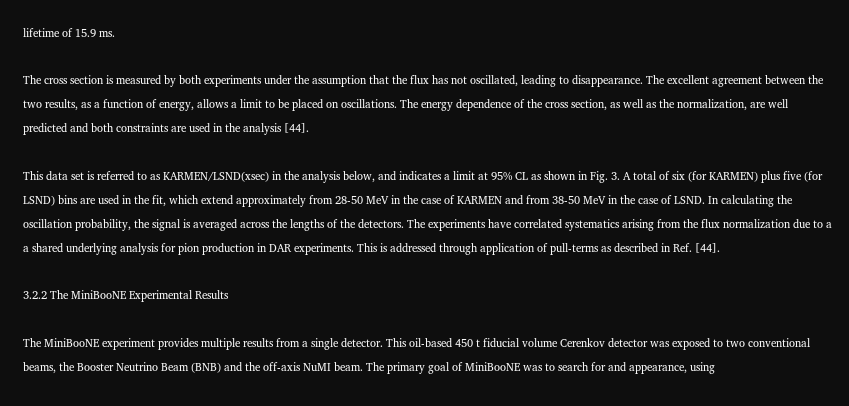lifetime of 15.9 ms.

The cross section is measured by both experiments under the assumption that the flux has not oscillated, leading to disappearance. The excellent agreement between the two results, as a function of energy, allows a limit to be placed on oscillations. The energy dependence of the cross section, as well as the normalization, are well predicted and both constraints are used in the analysis [44].

This data set is referred to as KARMEN/LSND(xsec) in the analysis below, and indicates a limit at 95% CL as shown in Fig. 3. A total of six (for KARMEN) plus five (for LSND) bins are used in the fit, which extend approximately from 28-50 MeV in the case of KARMEN and from 38-50 MeV in the case of LSND. In calculating the oscillation probability, the signal is averaged across the lengths of the detectors. The experiments have correlated systematics arising from the flux normalization due to a a shared underlying analysis for pion production in DAR experiments. This is addressed through application of pull-terms as described in Ref. [44].

3.2.2 The MiniBooNE Experimental Results

The MiniBooNE experiment provides multiple results from a single detector. This oil-based 450 t fiducial volume Cerenkov detector was exposed to two conventional beams, the Booster Neutrino Beam (BNB) and the off-axis NuMI beam. The primary goal of MiniBooNE was to search for and appearance, using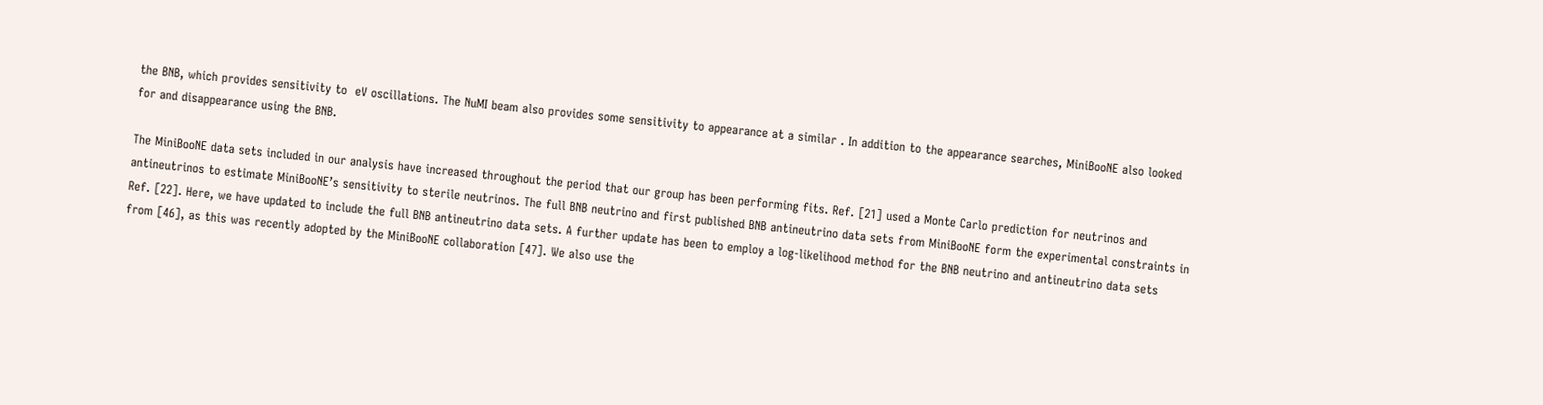the BNB, which provides sensitivity to  eV oscillations. The NuMI beam also provides some sensitivity to appearance at a similar . In addition to the appearance searches, MiniBooNE also looked for and disappearance using the BNB.

The MiniBooNE data sets included in our analysis have increased throughout the period that our group has been performing fits. Ref. [21] used a Monte Carlo prediction for neutrinos and antineutrinos to estimate MiniBooNE’s sensitivity to sterile neutrinos. The full BNB neutrino and first published BNB antineutrino data sets from MiniBooNE form the experimental constraints in Ref. [22]. Here, we have updated to include the full BNB antineutrino data sets. A further update has been to employ a log-likelihood method for the BNB neutrino and antineutrino data sets from [46], as this was recently adopted by the MiniBooNE collaboration [47]. We also use the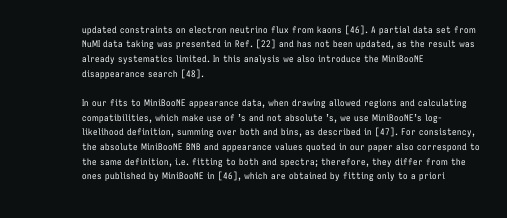updated constraints on electron neutrino flux from kaons [46]. A partial data set from NuMI data taking was presented in Ref. [22] and has not been updated, as the result was already systematics limited. In this analysis we also introduce the MiniBooNE disappearance search [48].

In our fits to MiniBooNE appearance data, when drawing allowed regions and calculating compatibilities, which make use of ’s and not absolute ’s, we use MiniBooNE’s log-likelihood definition, summing over both and bins, as described in [47]. For consistency, the absolute MiniBooNE BNB and appearance values quoted in our paper also correspond to the same definition, i.e. fitting to both and spectra; therefore, they differ from the ones published by MiniBooNE in [46], which are obtained by fitting only to a priori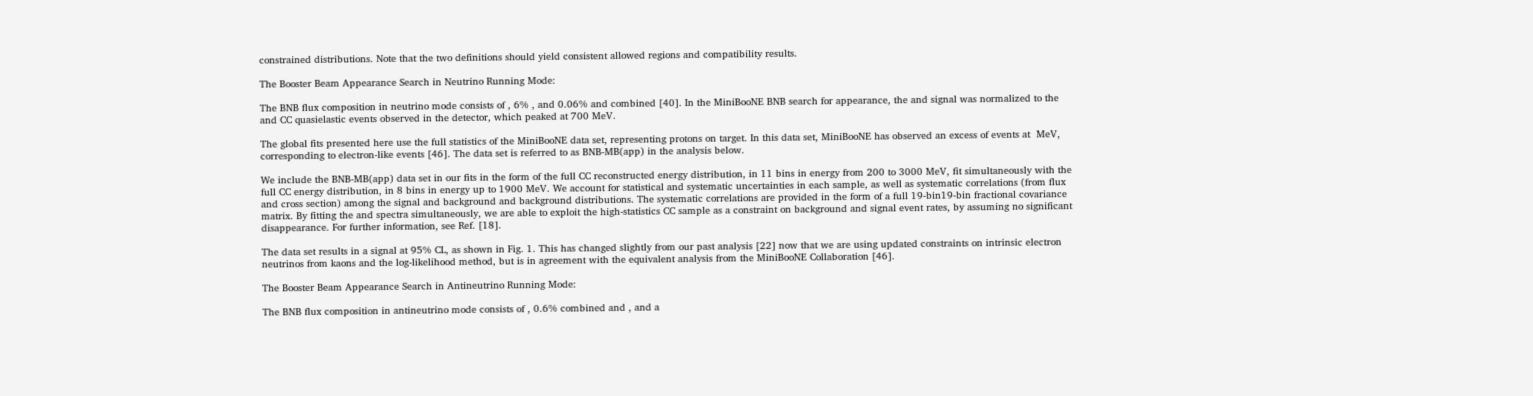constrained distributions. Note that the two definitions should yield consistent allowed regions and compatibility results.

The Booster Beam Appearance Search in Neutrino Running Mode:

The BNB flux composition in neutrino mode consists of , 6% , and 0.06% and combined [40]. In the MiniBooNE BNB search for appearance, the and signal was normalized to the and CC quasielastic events observed in the detector, which peaked at 700 MeV.

The global fits presented here use the full statistics of the MiniBooNE data set, representing protons on target. In this data set, MiniBooNE has observed an excess of events at  MeV, corresponding to electron-like events [46]. The data set is referred to as BNB-MB(app) in the analysis below.

We include the BNB-MB(app) data set in our fits in the form of the full CC reconstructed energy distribution, in 11 bins in energy from 200 to 3000 MeV, fit simultaneously with the full CC energy distribution, in 8 bins in energy up to 1900 MeV. We account for statistical and systematic uncertainties in each sample, as well as systematic correlations (from flux and cross section) among the signal and background and background distributions. The systematic correlations are provided in the form of a full 19-bin19-bin fractional covariance matrix. By fitting the and spectra simultaneously, we are able to exploit the high-statistics CC sample as a constraint on background and signal event rates, by assuming no significant disappearance. For further information, see Ref. [18].

The data set results in a signal at 95% CL, as shown in Fig. 1. This has changed slightly from our past analysis [22] now that we are using updated constraints on intrinsic electron neutrinos from kaons and the log-likelihood method, but is in agreement with the equivalent analysis from the MiniBooNE Collaboration [46].

The Booster Beam Appearance Search in Antineutrino Running Mode:

The BNB flux composition in antineutrino mode consists of , 0.6% combined and , and a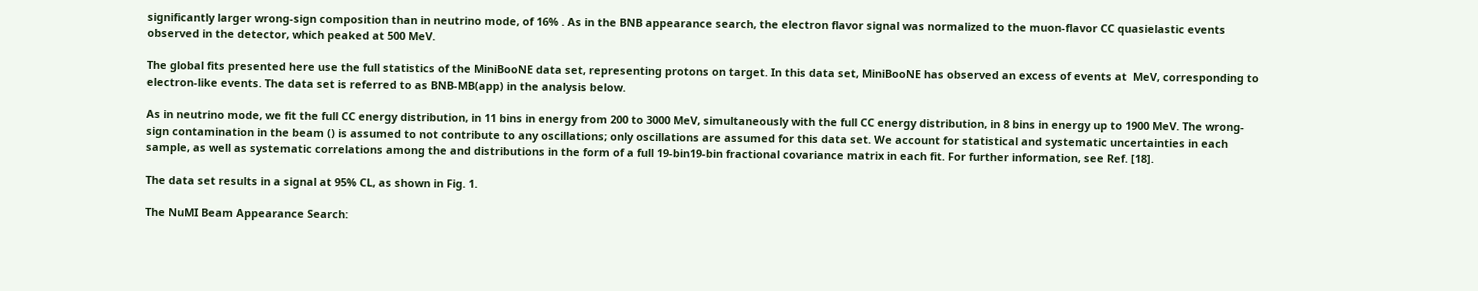significantly larger wrong-sign composition than in neutrino mode, of 16% . As in the BNB appearance search, the electron flavor signal was normalized to the muon-flavor CC quasielastic events observed in the detector, which peaked at 500 MeV.

The global fits presented here use the full statistics of the MiniBooNE data set, representing protons on target. In this data set, MiniBooNE has observed an excess of events at  MeV, corresponding to electron-like events. The data set is referred to as BNB-MB(app) in the analysis below.

As in neutrino mode, we fit the full CC energy distribution, in 11 bins in energy from 200 to 3000 MeV, simultaneously with the full CC energy distribution, in 8 bins in energy up to 1900 MeV. The wrong-sign contamination in the beam () is assumed to not contribute to any oscillations; only oscillations are assumed for this data set. We account for statistical and systematic uncertainties in each sample, as well as systematic correlations among the and distributions in the form of a full 19-bin19-bin fractional covariance matrix in each fit. For further information, see Ref. [18].

The data set results in a signal at 95% CL, as shown in Fig. 1.

The NuMI Beam Appearance Search: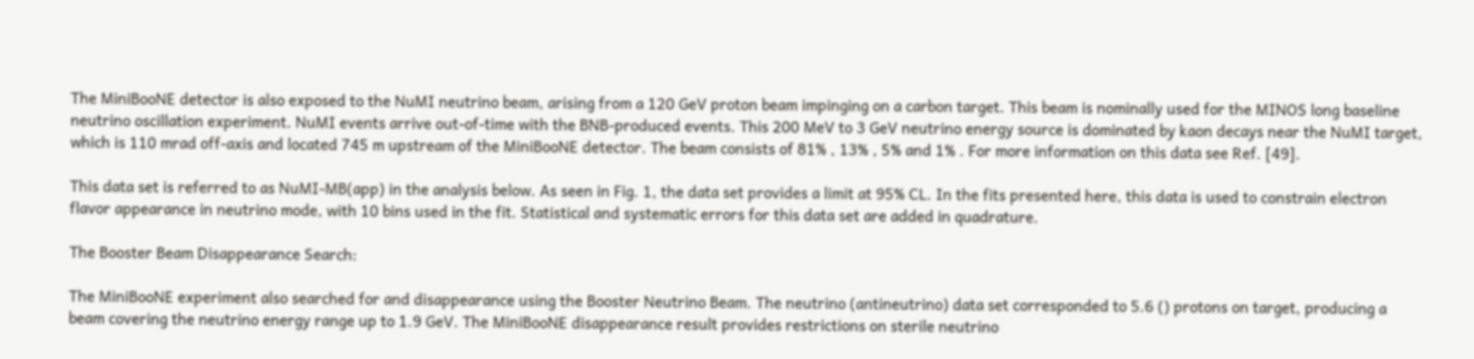The MiniBooNE detector is also exposed to the NuMI neutrino beam, arising from a 120 GeV proton beam impinging on a carbon target. This beam is nominally used for the MINOS long baseline neutrino oscillation experiment. NuMI events arrive out-of-time with the BNB-produced events. This 200 MeV to 3 GeV neutrino energy source is dominated by kaon decays near the NuMI target, which is 110 mrad off-axis and located 745 m upstream of the MiniBooNE detector. The beam consists of 81% , 13% , 5% and 1% . For more information on this data see Ref. [49].

This data set is referred to as NuMI-MB(app) in the analysis below. As seen in Fig. 1, the data set provides a limit at 95% CL. In the fits presented here, this data is used to constrain electron flavor appearance in neutrino mode, with 10 bins used in the fit. Statistical and systematic errors for this data set are added in quadrature.

The Booster Beam Disappearance Search:

The MiniBooNE experiment also searched for and disappearance using the Booster Neutrino Beam. The neutrino (antineutrino) data set corresponded to 5.6 () protons on target, producing a beam covering the neutrino energy range up to 1.9 GeV. The MiniBooNE disappearance result provides restrictions on sterile neutrino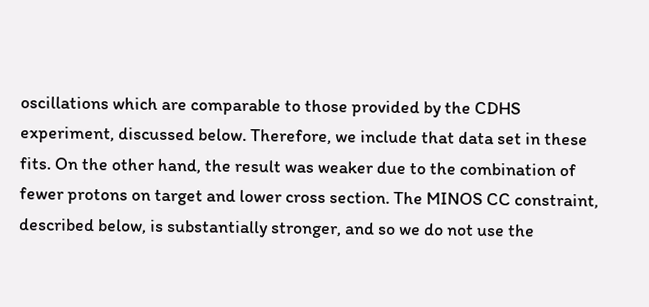oscillations which are comparable to those provided by the CDHS experiment, discussed below. Therefore, we include that data set in these fits. On the other hand, the result was weaker due to the combination of fewer protons on target and lower cross section. The MINOS CC constraint, described below, is substantially stronger, and so we do not use the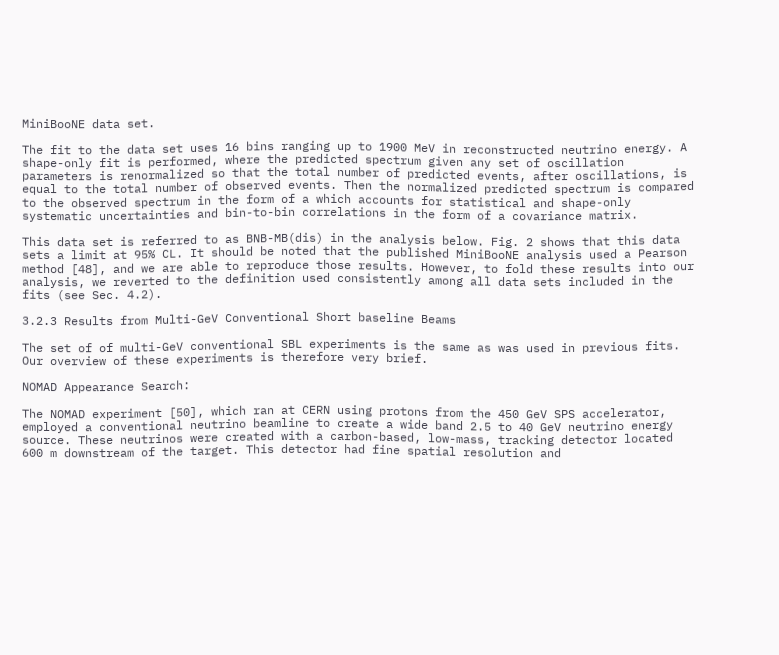MiniBooNE data set.

The fit to the data set uses 16 bins ranging up to 1900 MeV in reconstructed neutrino energy. A shape-only fit is performed, where the predicted spectrum given any set of oscillation parameters is renormalized so that the total number of predicted events, after oscillations, is equal to the total number of observed events. Then the normalized predicted spectrum is compared to the observed spectrum in the form of a which accounts for statistical and shape-only systematic uncertainties and bin-to-bin correlations in the form of a covariance matrix.

This data set is referred to as BNB-MB(dis) in the analysis below. Fig. 2 shows that this data sets a limit at 95% CL. It should be noted that the published MiniBooNE analysis used a Pearson method [48], and we are able to reproduce those results. However, to fold these results into our analysis, we reverted to the definition used consistently among all data sets included in the fits (see Sec. 4.2).

3.2.3 Results from Multi-GeV Conventional Short baseline Beams

The set of of multi-GeV conventional SBL experiments is the same as was used in previous fits. Our overview of these experiments is therefore very brief.

NOMAD Appearance Search:

The NOMAD experiment [50], which ran at CERN using protons from the 450 GeV SPS accelerator, employed a conventional neutrino beamline to create a wide band 2.5 to 40 GeV neutrino energy source. These neutrinos were created with a carbon-based, low-mass, tracking detector located 600 m downstream of the target. This detector had fine spatial resolution and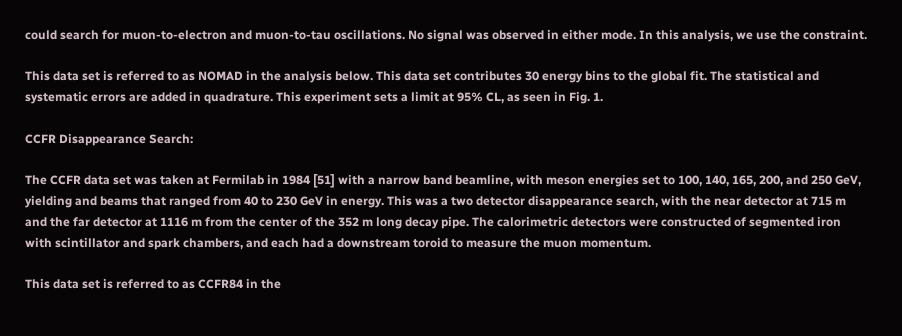could search for muon-to-electron and muon-to-tau oscillations. No signal was observed in either mode. In this analysis, we use the constraint.

This data set is referred to as NOMAD in the analysis below. This data set contributes 30 energy bins to the global fit. The statistical and systematic errors are added in quadrature. This experiment sets a limit at 95% CL, as seen in Fig. 1.

CCFR Disappearance Search:

The CCFR data set was taken at Fermilab in 1984 [51] with a narrow band beamline, with meson energies set to 100, 140, 165, 200, and 250 GeV, yielding and beams that ranged from 40 to 230 GeV in energy. This was a two detector disappearance search, with the near detector at 715 m and the far detector at 1116 m from the center of the 352 m long decay pipe. The calorimetric detectors were constructed of segmented iron with scintillator and spark chambers, and each had a downstream toroid to measure the muon momentum.

This data set is referred to as CCFR84 in the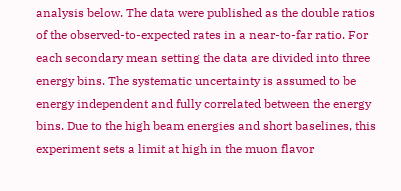analysis below. The data were published as the double ratios of the observed-to-expected rates in a near-to-far ratio. For each secondary mean setting the data are divided into three energy bins. The systematic uncertainty is assumed to be energy independent and fully correlated between the energy bins. Due to the high beam energies and short baselines, this experiment sets a limit at high in the muon flavor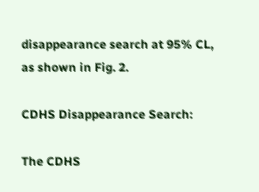disappearance search at 95% CL, as shown in Fig. 2.

CDHS Disappearance Search:

The CDHS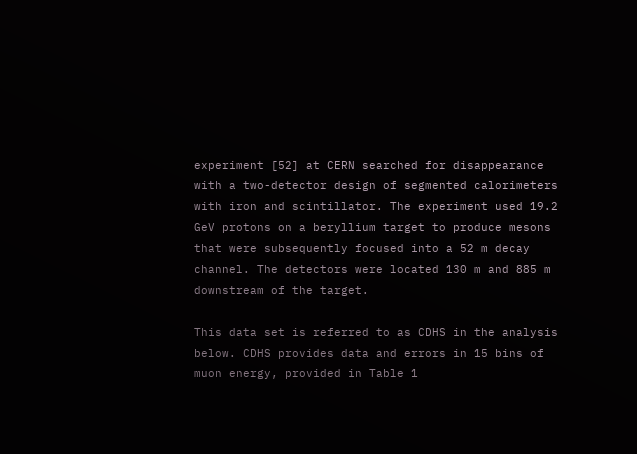experiment [52] at CERN searched for disappearance with a two-detector design of segmented calorimeters with iron and scintillator. The experiment used 19.2 GeV protons on a beryllium target to produce mesons that were subsequently focused into a 52 m decay channel. The detectors were located 130 m and 885 m downstream of the target.

This data set is referred to as CDHS in the analysis below. CDHS provides data and errors in 15 bins of muon energy, provided in Table 1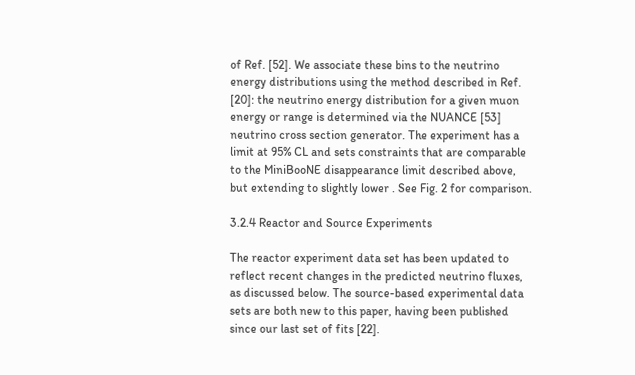of Ref. [52]. We associate these bins to the neutrino energy distributions using the method described in Ref. [20]: the neutrino energy distribution for a given muon energy or range is determined via the NUANCE [53] neutrino cross section generator. The experiment has a limit at 95% CL and sets constraints that are comparable to the MiniBooNE disappearance limit described above, but extending to slightly lower . See Fig. 2 for comparison.

3.2.4 Reactor and Source Experiments

The reactor experiment data set has been updated to reflect recent changes in the predicted neutrino fluxes, as discussed below. The source-based experimental data sets are both new to this paper, having been published since our last set of fits [22].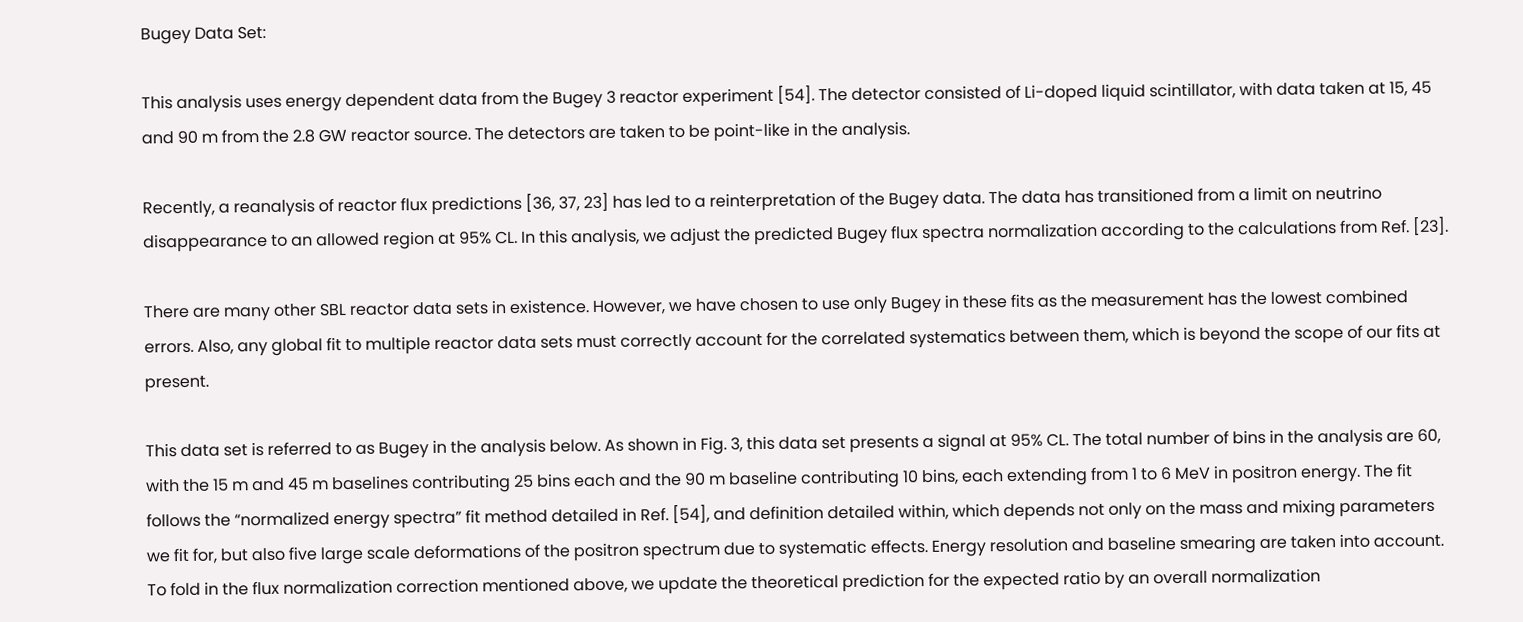Bugey Data Set:

This analysis uses energy dependent data from the Bugey 3 reactor experiment [54]. The detector consisted of Li-doped liquid scintillator, with data taken at 15, 45 and 90 m from the 2.8 GW reactor source. The detectors are taken to be point-like in the analysis.

Recently, a reanalysis of reactor flux predictions [36, 37, 23] has led to a reinterpretation of the Bugey data. The data has transitioned from a limit on neutrino disappearance to an allowed region at 95% CL. In this analysis, we adjust the predicted Bugey flux spectra normalization according to the calculations from Ref. [23].

There are many other SBL reactor data sets in existence. However, we have chosen to use only Bugey in these fits as the measurement has the lowest combined errors. Also, any global fit to multiple reactor data sets must correctly account for the correlated systematics between them, which is beyond the scope of our fits at present.

This data set is referred to as Bugey in the analysis below. As shown in Fig. 3, this data set presents a signal at 95% CL. The total number of bins in the analysis are 60, with the 15 m and 45 m baselines contributing 25 bins each and the 90 m baseline contributing 10 bins, each extending from 1 to 6 MeV in positron energy. The fit follows the “normalized energy spectra” fit method detailed in Ref. [54], and definition detailed within, which depends not only on the mass and mixing parameters we fit for, but also five large scale deformations of the positron spectrum due to systematic effects. Energy resolution and baseline smearing are taken into account. To fold in the flux normalization correction mentioned above, we update the theoretical prediction for the expected ratio by an overall normalization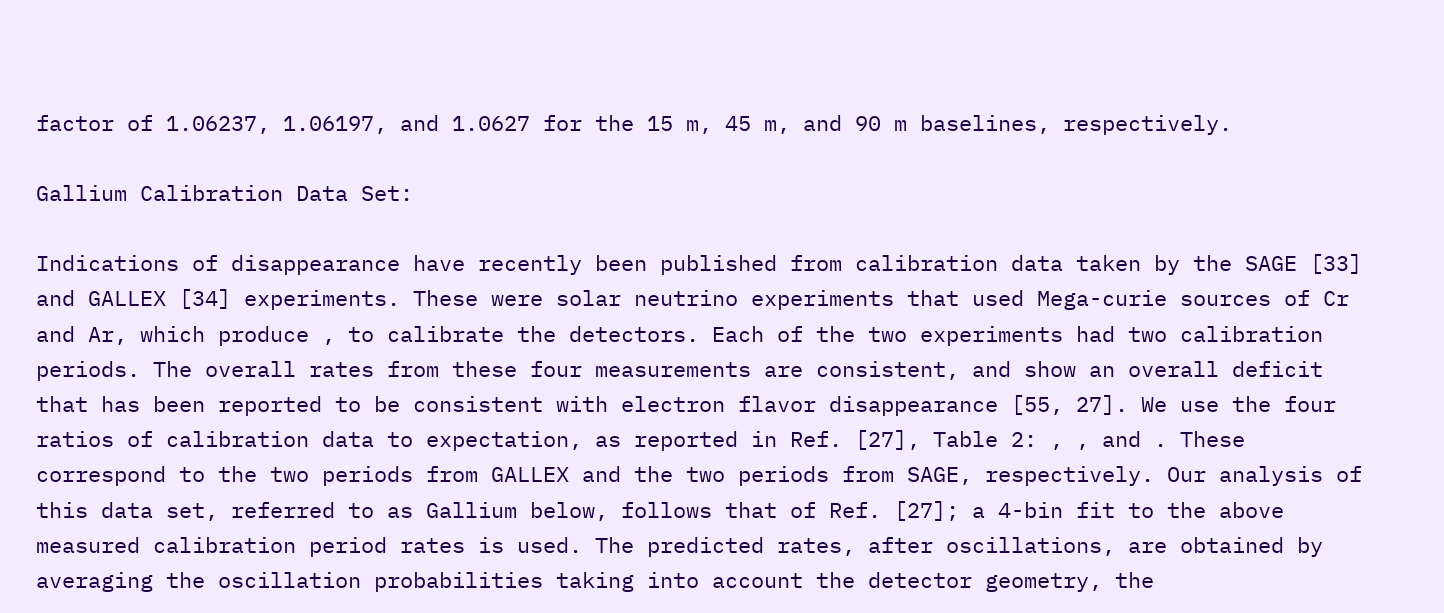factor of 1.06237, 1.06197, and 1.0627 for the 15 m, 45 m, and 90 m baselines, respectively.

Gallium Calibration Data Set:

Indications of disappearance have recently been published from calibration data taken by the SAGE [33] and GALLEX [34] experiments. These were solar neutrino experiments that used Mega-curie sources of Cr and Ar, which produce , to calibrate the detectors. Each of the two experiments had two calibration periods. The overall rates from these four measurements are consistent, and show an overall deficit that has been reported to be consistent with electron flavor disappearance [55, 27]. We use the four ratios of calibration data to expectation, as reported in Ref. [27], Table 2: , , and . These correspond to the two periods from GALLEX and the two periods from SAGE, respectively. Our analysis of this data set, referred to as Gallium below, follows that of Ref. [27]; a 4-bin fit to the above measured calibration period rates is used. The predicted rates, after oscillations, are obtained by averaging the oscillation probabilities taking into account the detector geometry, the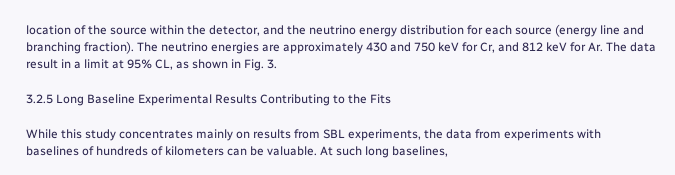location of the source within the detector, and the neutrino energy distribution for each source (energy line and branching fraction). The neutrino energies are approximately 430 and 750 keV for Cr, and 812 keV for Ar. The data result in a limit at 95% CL, as shown in Fig. 3.

3.2.5 Long Baseline Experimental Results Contributing to the Fits

While this study concentrates mainly on results from SBL experiments, the data from experiments with baselines of hundreds of kilometers can be valuable. At such long baselines,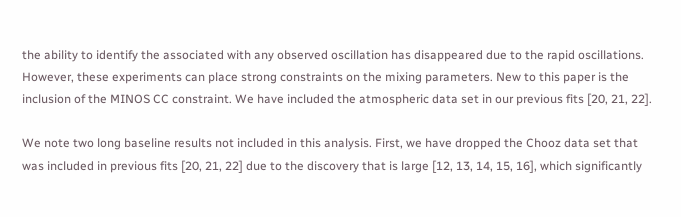the ability to identify the associated with any observed oscillation has disappeared due to the rapid oscillations. However, these experiments can place strong constraints on the mixing parameters. New to this paper is the inclusion of the MINOS CC constraint. We have included the atmospheric data set in our previous fits [20, 21, 22].

We note two long baseline results not included in this analysis. First, we have dropped the Chooz data set that was included in previous fits [20, 21, 22] due to the discovery that is large [12, 13, 14, 15, 16], which significantly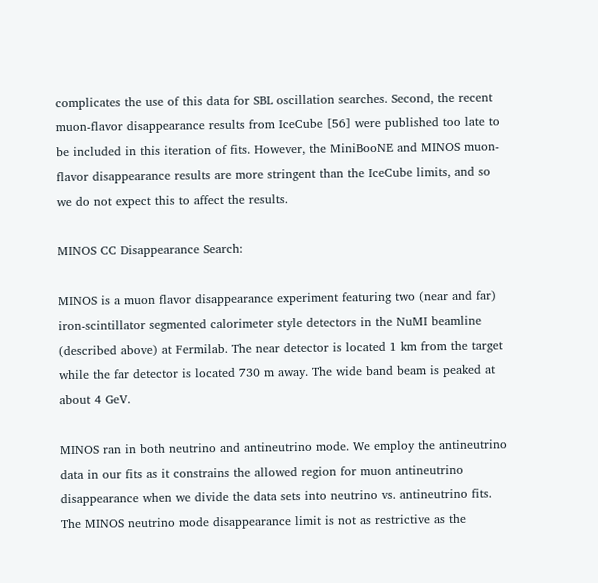complicates the use of this data for SBL oscillation searches. Second, the recent muon-flavor disappearance results from IceCube [56] were published too late to be included in this iteration of fits. However, the MiniBooNE and MINOS muon-flavor disappearance results are more stringent than the IceCube limits, and so we do not expect this to affect the results.

MINOS CC Disappearance Search:

MINOS is a muon flavor disappearance experiment featuring two (near and far) iron-scintillator segmented calorimeter style detectors in the NuMI beamline (described above) at Fermilab. The near detector is located 1 km from the target while the far detector is located 730 m away. The wide band beam is peaked at about 4 GeV.

MINOS ran in both neutrino and antineutrino mode. We employ the antineutrino data in our fits as it constrains the allowed region for muon antineutrino disappearance when we divide the data sets into neutrino vs. antineutrino fits. The MINOS neutrino mode disappearance limit is not as restrictive as the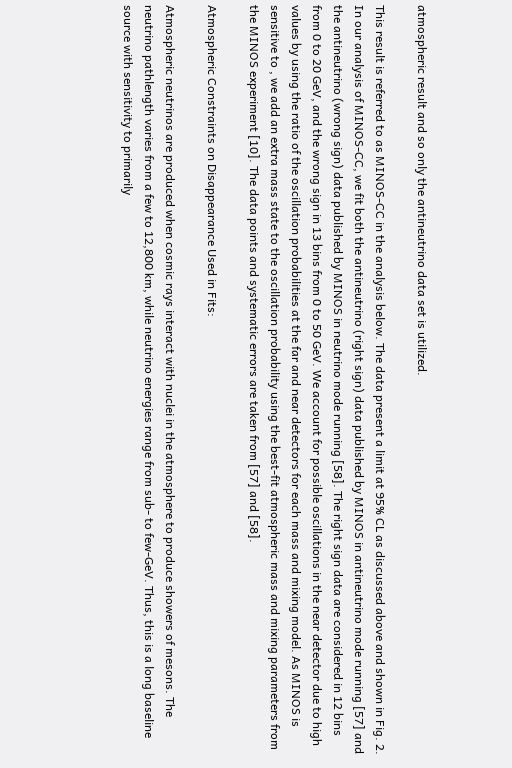atmospheric result and so only the antineutrino data set is utilized.

This result is referred to as MINOS-CC in the analysis below. The data present a limit at 95% CL as discussed above and shown in Fig. 2. In our analysis of MINOS-CC, we fit both the antineutrino (right sign) data published by MINOS in antineutrino mode running [57] and the antineutrino (wrong sign) data published by MINOS in neutrino mode running [58]. The right sign data are considered in 12 bins from 0 to 20 GeV, and the wrong sign in 13 bins from 0 to 50 GeV. We account for possible oscillations in the near detector due to high values by using the ratio of the oscillation probabilities at the far and near detectors for each mass and mixing model. As MINOS is sensitive to , we add an extra mass state to the oscillation probability using the best-fit atmospheric mass and mixing parameters from the MINOS experiment [10]. The data points and systematic errors are taken from [57] and [58].

Atmospheric Constraints on Disappearance Used in Fits:

Atmospheric neutrinos are produced when cosmic rays interact with nuclei in the atmosphere to produce showers of mesons. The neutrino pathlength varies from a few to 12,800 km, while neutrino energies range from sub- to few-GeV. Thus, this is a long baseline source with sensitivity to primarily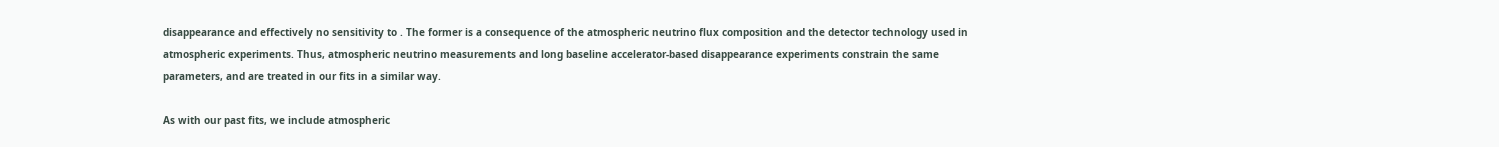disappearance and effectively no sensitivity to . The former is a consequence of the atmospheric neutrino flux composition and the detector technology used in atmospheric experiments. Thus, atmospheric neutrino measurements and long baseline accelerator-based disappearance experiments constrain the same parameters, and are treated in our fits in a similar way.

As with our past fits, we include atmospheric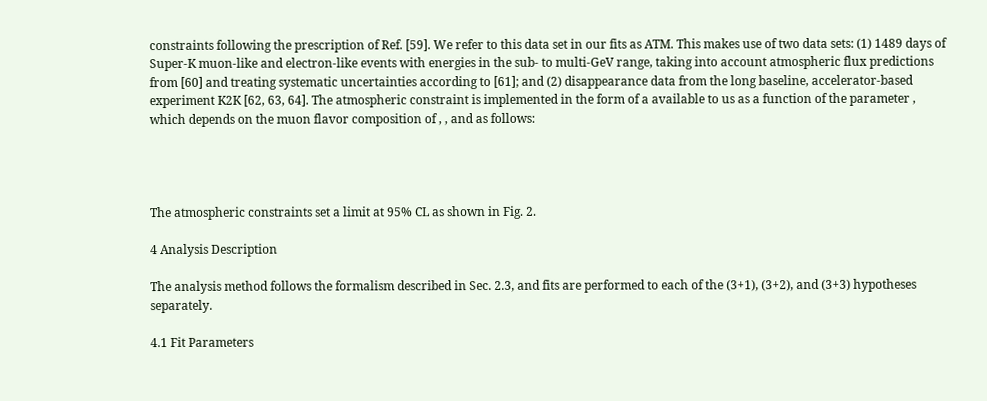constraints following the prescription of Ref. [59]. We refer to this data set in our fits as ATM. This makes use of two data sets: (1) 1489 days of Super-K muon-like and electron-like events with energies in the sub- to multi-GeV range, taking into account atmospheric flux predictions from [60] and treating systematic uncertainties according to [61]; and (2) disappearance data from the long baseline, accelerator-based experiment K2K [62, 63, 64]. The atmospheric constraint is implemented in the form of a available to us as a function of the parameter , which depends on the muon flavor composition of , , and as follows:




The atmospheric constraints set a limit at 95% CL as shown in Fig. 2.

4 Analysis Description

The analysis method follows the formalism described in Sec. 2.3, and fits are performed to each of the (3+1), (3+2), and (3+3) hypotheses separately.

4.1 Fit Parameters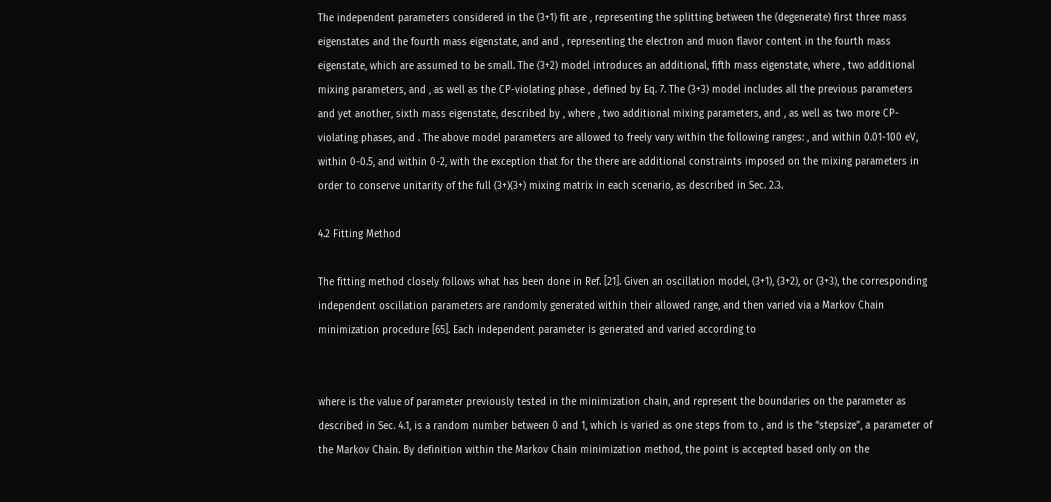The independent parameters considered in the (3+1) fit are , representing the splitting between the (degenerate) first three mass eigenstates and the fourth mass eigenstate, and and , representing the electron and muon flavor content in the fourth mass eigenstate, which are assumed to be small. The (3+2) model introduces an additional, fifth mass eigenstate, where , two additional mixing parameters, and , as well as the CP-violating phase , defined by Eq. 7. The (3+3) model includes all the previous parameters and yet another, sixth mass eigenstate, described by , where , two additional mixing parameters, and , as well as two more CP-violating phases, and . The above model parameters are allowed to freely vary within the following ranges: , and within 0.01-100 eV, within 0-0.5, and within 0-2, with the exception that for the there are additional constraints imposed on the mixing parameters in order to conserve unitarity of the full (3+)(3+) mixing matrix in each scenario, as described in Sec. 2.3.

4.2 Fitting Method

The fitting method closely follows what has been done in Ref. [21]. Given an oscillation model, (3+1), (3+2), or (3+3), the corresponding independent oscillation parameters are randomly generated within their allowed range, and then varied via a Markov Chain minimization procedure [65]. Each independent parameter is generated and varied according to


where is the value of parameter previously tested in the minimization chain, and represent the boundaries on the parameter as described in Sec. 4.1, is a random number between 0 and 1, which is varied as one steps from to , and is the “stepsize”, a parameter of the Markov Chain. By definition within the Markov Chain minimization method, the point is accepted based only on the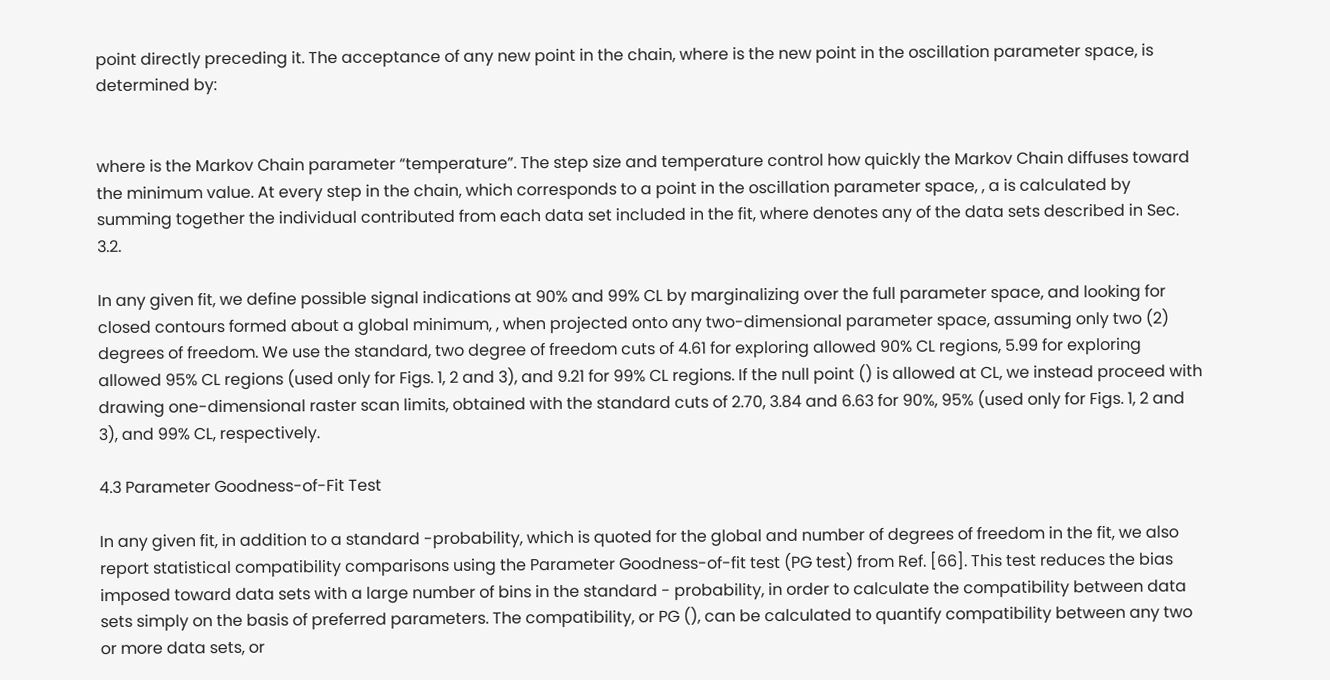point directly preceding it. The acceptance of any new point in the chain, where is the new point in the oscillation parameter space, is determined by:


where is the Markov Chain parameter “temperature”. The step size and temperature control how quickly the Markov Chain diffuses toward the minimum value. At every step in the chain, which corresponds to a point in the oscillation parameter space, , a is calculated by summing together the individual contributed from each data set included in the fit, where denotes any of the data sets described in Sec. 3.2.

In any given fit, we define possible signal indications at 90% and 99% CL by marginalizing over the full parameter space, and looking for closed contours formed about a global minimum, , when projected onto any two-dimensional parameter space, assuming only two (2) degrees of freedom. We use the standard, two degree of freedom cuts of 4.61 for exploring allowed 90% CL regions, 5.99 for exploring allowed 95% CL regions (used only for Figs. 1, 2 and 3), and 9.21 for 99% CL regions. If the null point () is allowed at CL, we instead proceed with drawing one-dimensional raster scan limits, obtained with the standard cuts of 2.70, 3.84 and 6.63 for 90%, 95% (used only for Figs. 1, 2 and 3), and 99% CL, respectively.

4.3 Parameter Goodness-of-Fit Test

In any given fit, in addition to a standard -probability, which is quoted for the global and number of degrees of freedom in the fit, we also report statistical compatibility comparisons using the Parameter Goodness-of-fit test (PG test) from Ref. [66]. This test reduces the bias imposed toward data sets with a large number of bins in the standard - probability, in order to calculate the compatibility between data sets simply on the basis of preferred parameters. The compatibility, or PG (), can be calculated to quantify compatibility between any two or more data sets, or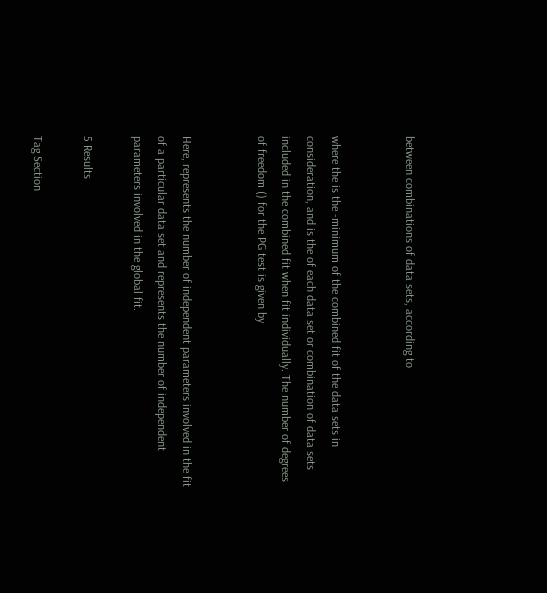between combinations of data sets, according to


where the is the -minimum of the combined fit of the data sets in consideration, and is the of each data set or combination of data sets included in the combined fit when fit individually. The number of degrees of freedom () for the PG test is given by


Here, represents the number of independent parameters involved in the fit of a particular data set and represents the number of independent parameters involved in the global fit.

5 Results

Tag Section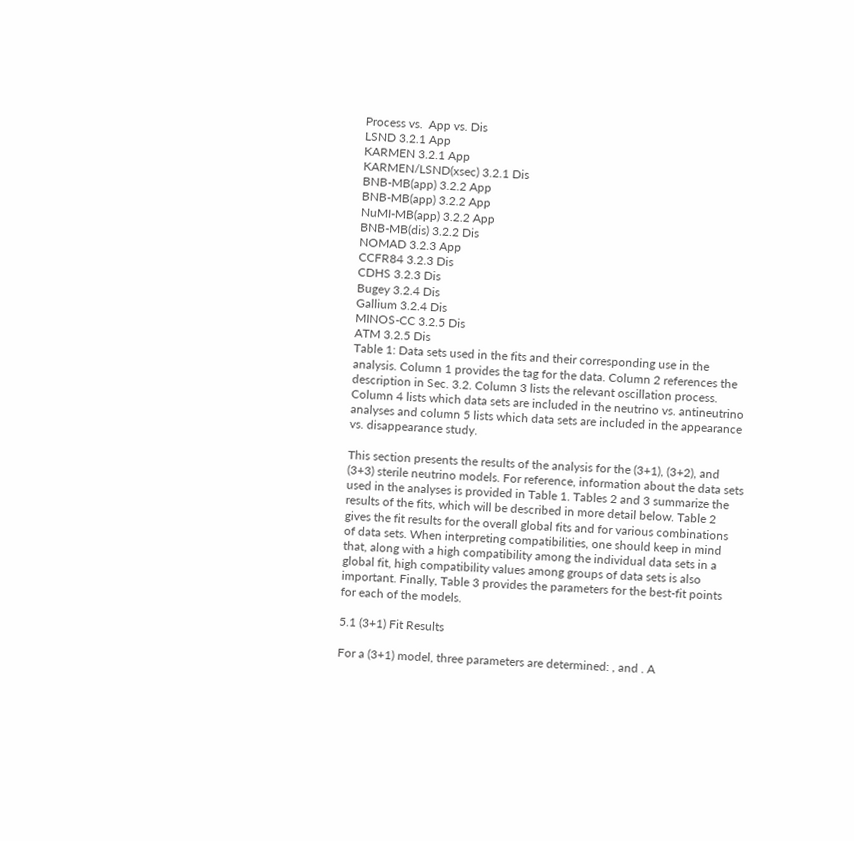Process vs.  App vs. Dis
LSND 3.2.1 App
KARMEN 3.2.1 App
KARMEN/LSND(xsec) 3.2.1 Dis
BNB-MB(app) 3.2.2 App
BNB-MB(app) 3.2.2 App
NuMI-MB(app) 3.2.2 App
BNB-MB(dis) 3.2.2 Dis
NOMAD 3.2.3 App
CCFR84 3.2.3 Dis
CDHS 3.2.3 Dis
Bugey 3.2.4 Dis
Gallium 3.2.4 Dis
MINOS-CC 3.2.5 Dis
ATM 3.2.5 Dis
Table 1: Data sets used in the fits and their corresponding use in the analysis. Column 1 provides the tag for the data. Column 2 references the description in Sec. 3.2. Column 3 lists the relevant oscillation process. Column 4 lists which data sets are included in the neutrino vs. antineutrino analyses and column 5 lists which data sets are included in the appearance vs. disappearance study.

This section presents the results of the analysis for the (3+1), (3+2), and (3+3) sterile neutrino models. For reference, information about the data sets used in the analyses is provided in Table 1. Tables 2 and 3 summarize the results of the fits, which will be described in more detail below. Table 2 gives the fit results for the overall global fits and for various combinations of data sets. When interpreting compatibilities, one should keep in mind that, along with a high compatibility among the individual data sets in a global fit, high compatibility values among groups of data sets is also important. Finally, Table 3 provides the parameters for the best-fit points for each of the models.

5.1 (3+1) Fit Results

For a (3+1) model, three parameters are determined: , and . A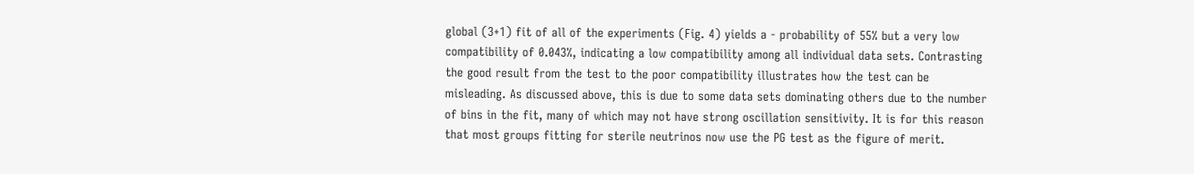global (3+1) fit of all of the experiments (Fig. 4) yields a - probability of 55% but a very low compatibility of 0.043%, indicating a low compatibility among all individual data sets. Contrasting the good result from the test to the poor compatibility illustrates how the test can be misleading. As discussed above, this is due to some data sets dominating others due to the number of bins in the fit, many of which may not have strong oscillation sensitivity. It is for this reason that most groups fitting for sterile neutrinos now use the PG test as the figure of merit.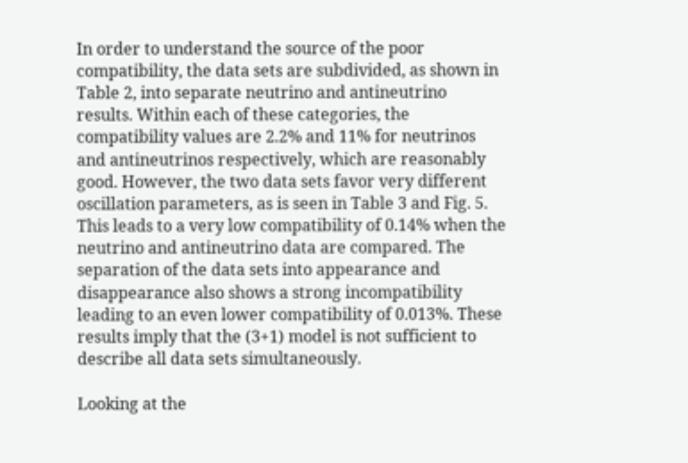In order to understand the source of the poor compatibility, the data sets are subdivided, as shown in Table 2, into separate neutrino and antineutrino results. Within each of these categories, the compatibility values are 2.2% and 11% for neutrinos and antineutrinos respectively, which are reasonably good. However, the two data sets favor very different oscillation parameters, as is seen in Table 3 and Fig. 5. This leads to a very low compatibility of 0.14% when the neutrino and antineutrino data are compared. The separation of the data sets into appearance and disappearance also shows a strong incompatibility leading to an even lower compatibility of 0.013%. These results imply that the (3+1) model is not sufficient to describe all data sets simultaneously.

Looking at the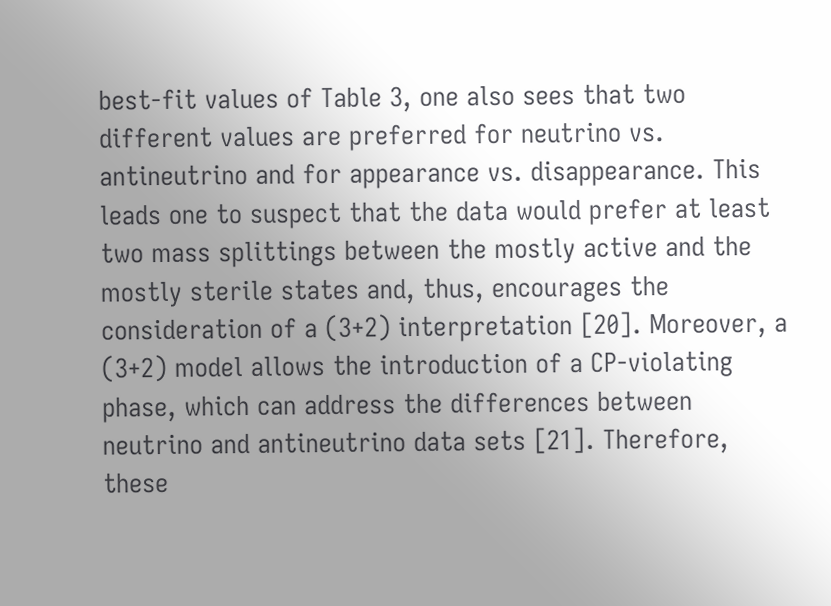best-fit values of Table 3, one also sees that two different values are preferred for neutrino vs. antineutrino and for appearance vs. disappearance. This leads one to suspect that the data would prefer at least two mass splittings between the mostly active and the mostly sterile states and, thus, encourages the consideration of a (3+2) interpretation [20]. Moreover, a (3+2) model allows the introduction of a CP-violating phase, which can address the differences between neutrino and antineutrino data sets [21]. Therefore, these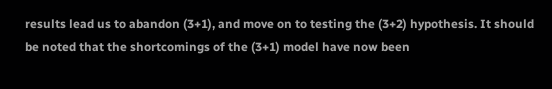results lead us to abandon (3+1), and move on to testing the (3+2) hypothesis. It should be noted that the shortcomings of the (3+1) model have now been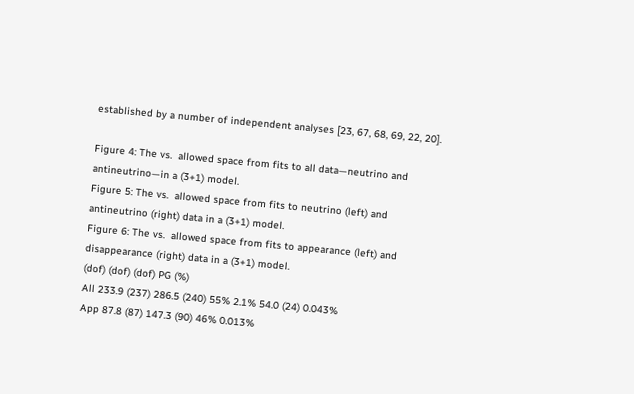established by a number of independent analyses [23, 67, 68, 69, 22, 20].

Figure 4: The vs.  allowed space from fits to all data—neutrino and antineutrino—in a (3+1) model.
Figure 5: The vs.  allowed space from fits to neutrino (left) and antineutrino (right) data in a (3+1) model.
Figure 6: The vs.  allowed space from fits to appearance (left) and disappearance (right) data in a (3+1) model.
(dof) (dof) (dof) PG (%)
All 233.9 (237) 286.5 (240) 55% 2.1% 54.0 (24) 0.043%
App 87.8 (87) 147.3 (90) 46% 0.013%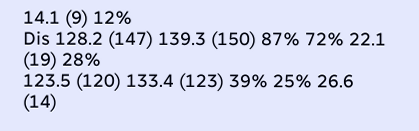14.1 (9) 12%
Dis 128.2 (147) 139.3 (150) 87% 72% 22.1 (19) 28%
123.5 (120) 133.4 (123) 39% 25% 26.6 (14)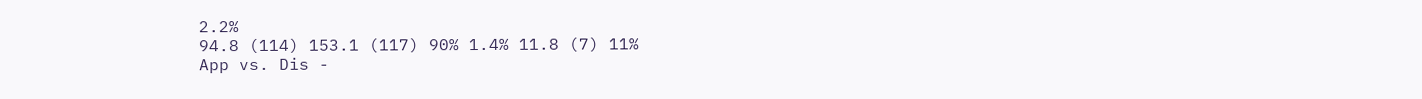2.2%
94.8 (114) 153.1 (117) 90% 1.4% 11.8 (7) 11%
App vs. Dis -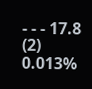- - - 17.8 (2) 0.013%